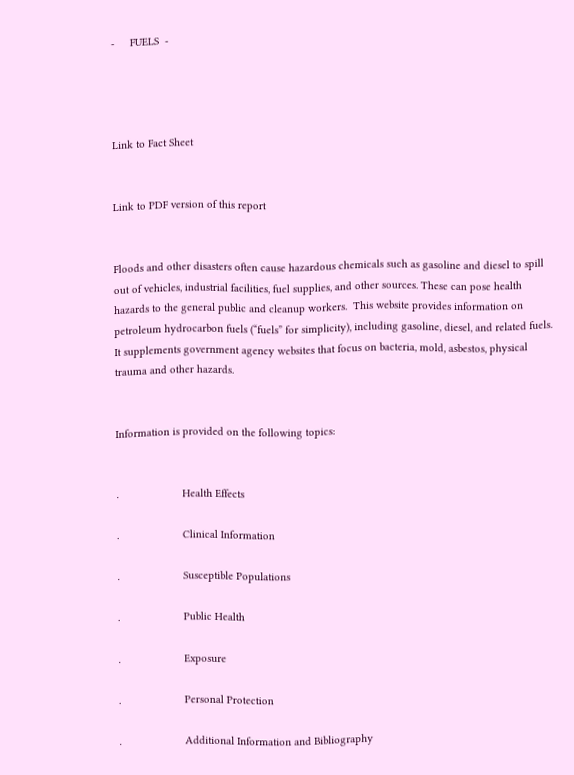-     FUELS  -




Link to Fact Sheet


Link to PDF version of this report


Floods and other disasters often cause hazardous chemicals such as gasoline and diesel to spill out of vehicles, industrial facilities, fuel supplies, and other sources. These can pose health hazards to the general public and cleanup workers.  This website provides information on petroleum hydrocarbon fuels (“fuels” for simplicity), including gasoline, diesel, and related fuels.  It supplements government agency websites that focus on bacteria, mold, asbestos, physical trauma and other hazards.


Information is provided on the following topics:


·                     Health Effects

·                     Clinical Information

·                     Susceptible Populations

·                     Public Health

·                     Exposure

·                     Personal Protection

·                     Additional Information and Bibliography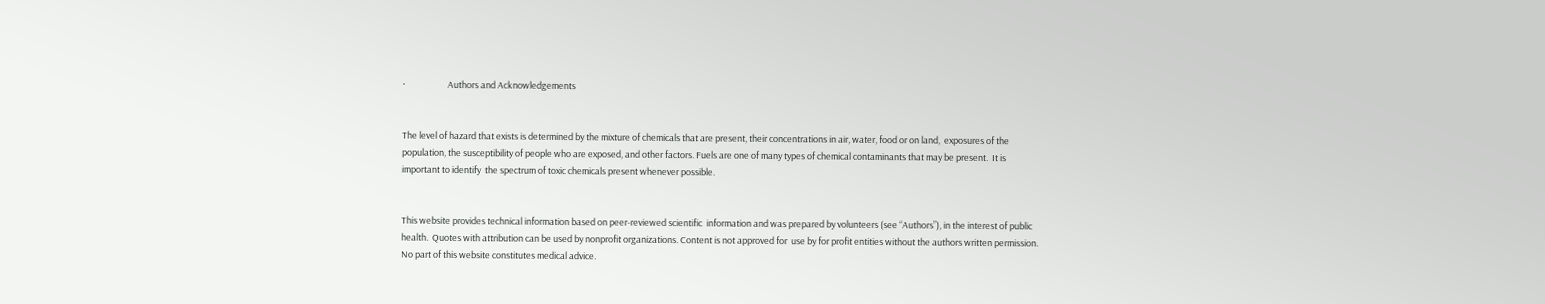·                     Authors and Acknowledgements


The level of hazard that exists is determined by the mixture of chemicals that are present, their concentrations in air, water, food or on land,  exposures of the population, the susceptibility of people who are exposed, and other factors. Fuels are one of many types of chemical contaminants that may be present.  It is important to identify  the spectrum of toxic chemicals present whenever possible.


This website provides technical information based on peer-reviewed scientific  information and was prepared by volunteers (see “Authors”), in the interest of public health.  Quotes with attribution can be used by nonprofit organizations. Content is not approved for  use by for profit entities without the authors written permission.   No part of this website constitutes medical advice.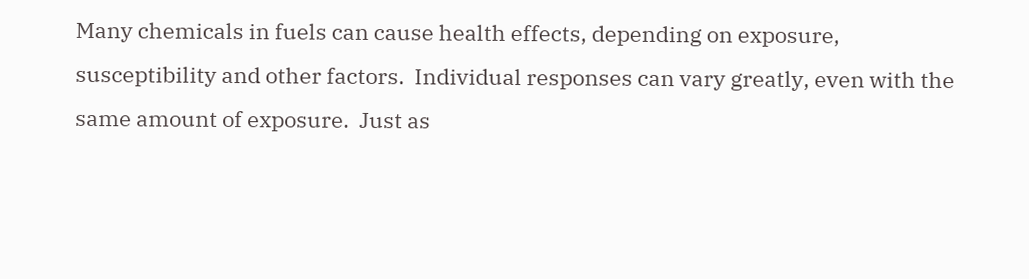Many chemicals in fuels can cause health effects, depending on exposure, susceptibility and other factors.  Individual responses can vary greatly, even with the same amount of exposure.  Just as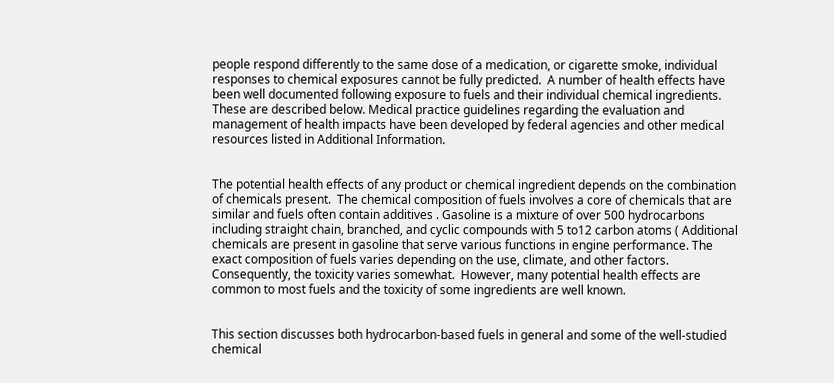people respond differently to the same dose of a medication, or cigarette smoke, individual responses to chemical exposures cannot be fully predicted.  A number of health effects have been well documented following exposure to fuels and their individual chemical ingredients.  These are described below. Medical practice guidelines regarding the evaluation and management of health impacts have been developed by federal agencies and other medical resources listed in Additional Information.


The potential health effects of any product or chemical ingredient depends on the combination of chemicals present.  The chemical composition of fuels involves a core of chemicals that are similar and fuels often contain additives . Gasoline is a mixture of over 500 hydrocarbons including straight chain, branched, and cyclic compounds with 5 to12 carbon atoms ( Additional chemicals are present in gasoline that serve various functions in engine performance. The exact composition of fuels varies depending on the use, climate, and other factors.  Consequently, the toxicity varies somewhat.  However, many potential health effects are common to most fuels and the toxicity of some ingredients are well known.


This section discusses both hydrocarbon-based fuels in general and some of the well-studied chemical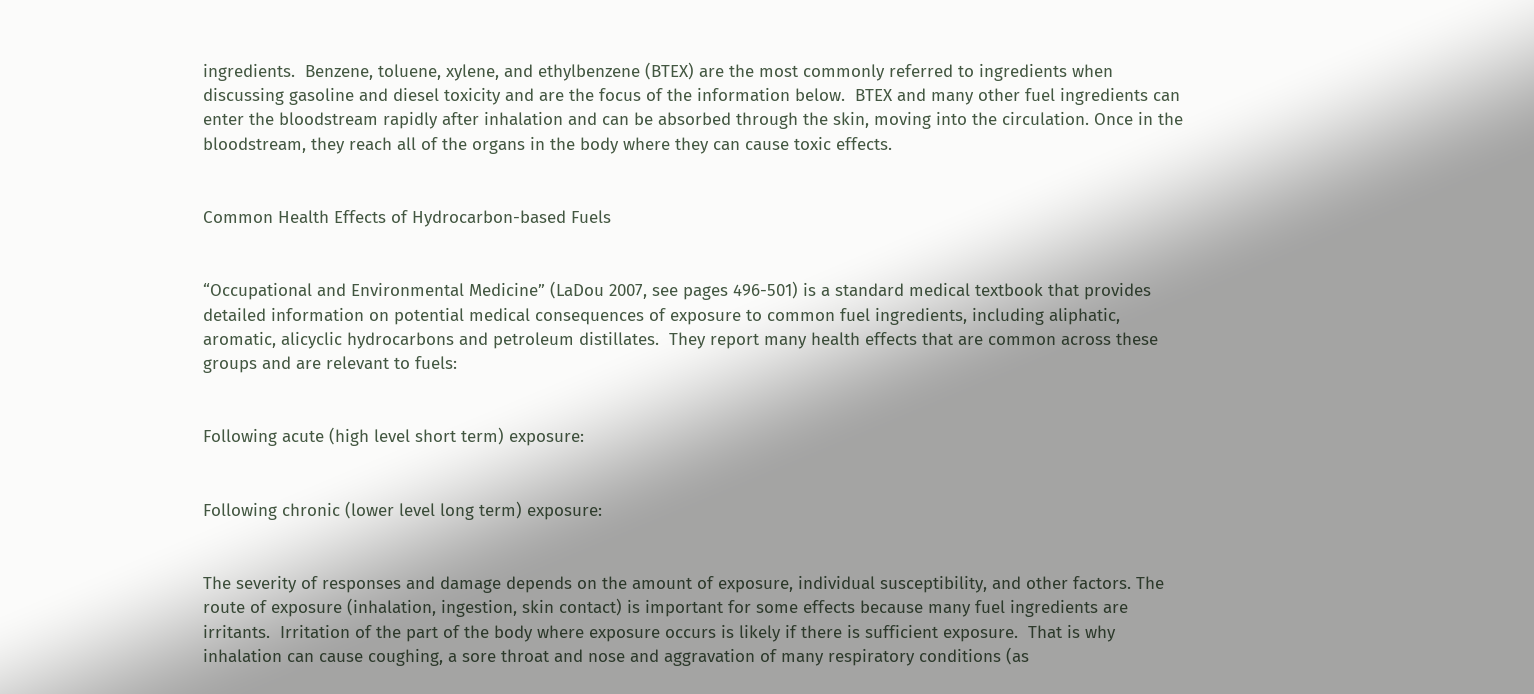ingredients.  Benzene, toluene, xylene, and ethylbenzene (BTEX) are the most commonly referred to ingredients when discussing gasoline and diesel toxicity and are the focus of the information below.  BTEX and many other fuel ingredients can enter the bloodstream rapidly after inhalation and can be absorbed through the skin, moving into the circulation. Once in the bloodstream, they reach all of the organs in the body where they can cause toxic effects.


Common Health Effects of Hydrocarbon-based Fuels


“Occupational and Environmental Medicine” (LaDou 2007, see pages 496-501) is a standard medical textbook that provides detailed information on potential medical consequences of exposure to common fuel ingredients, including aliphatic, aromatic, alicyclic hydrocarbons and petroleum distillates.  They report many health effects that are common across these groups and are relevant to fuels:


Following acute (high level short term) exposure:


Following chronic (lower level long term) exposure:


The severity of responses and damage depends on the amount of exposure, individual susceptibility, and other factors. The route of exposure (inhalation, ingestion, skin contact) is important for some effects because many fuel ingredients are irritants.  Irritation of the part of the body where exposure occurs is likely if there is sufficient exposure.  That is why inhalation can cause coughing, a sore throat and nose and aggravation of many respiratory conditions (as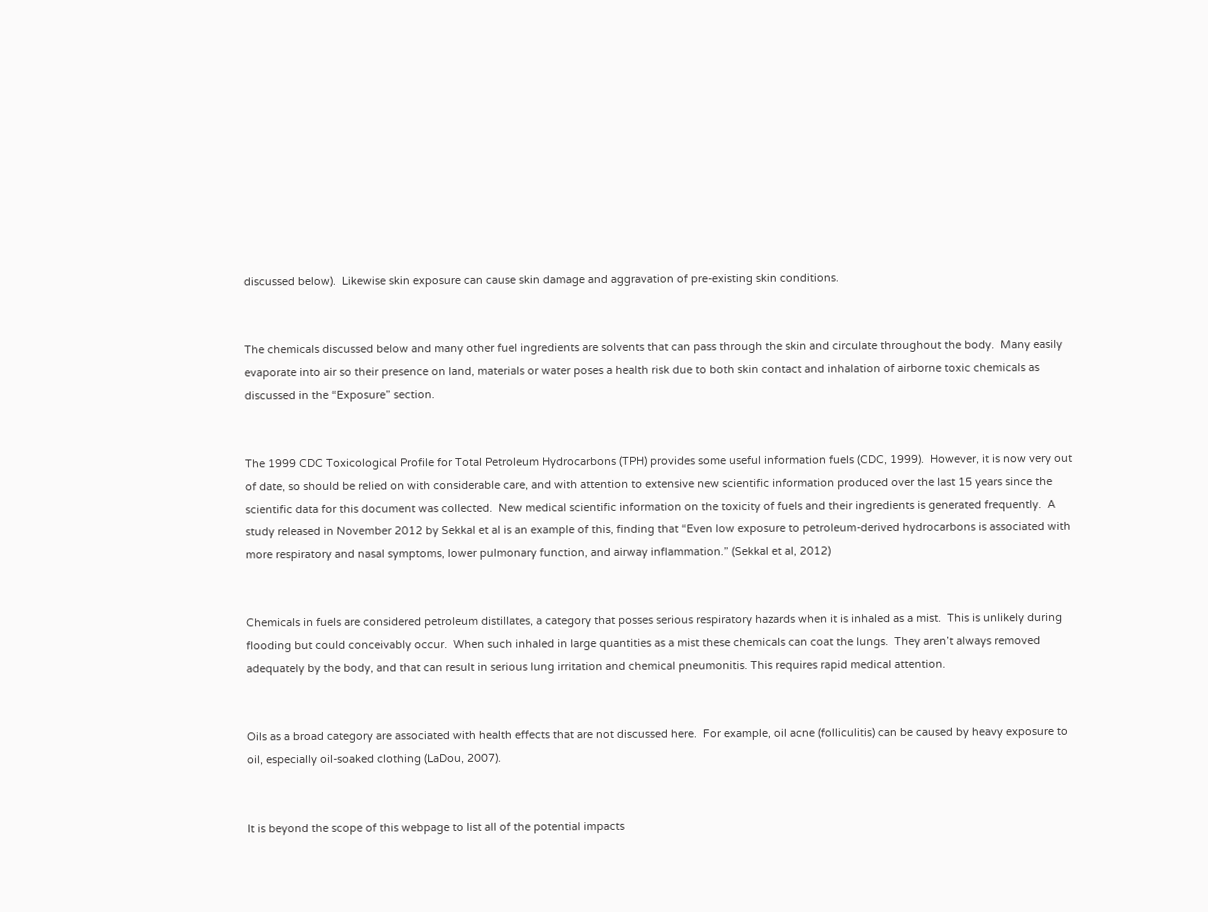discussed below).  Likewise skin exposure can cause skin damage and aggravation of pre-existing skin conditions.


The chemicals discussed below and many other fuel ingredients are solvents that can pass through the skin and circulate throughout the body.  Many easily evaporate into air so their presence on land, materials or water poses a health risk due to both skin contact and inhalation of airborne toxic chemicals as discussed in the “Exposure” section.


The 1999 CDC Toxicological Profile for Total Petroleum Hydrocarbons (TPH) provides some useful information fuels (CDC, 1999).  However, it is now very out of date, so should be relied on with considerable care, and with attention to extensive new scientific information produced over the last 15 years since the scientific data for this document was collected.  New medical scientific information on the toxicity of fuels and their ingredients is generated frequently.  A study released in November 2012 by Sekkal et al is an example of this, finding that “Even low exposure to petroleum-derived hydrocarbons is associated with more respiratory and nasal symptoms, lower pulmonary function, and airway inflammation.” (Sekkal et al, 2012)


Chemicals in fuels are considered petroleum distillates, a category that posses serious respiratory hazards when it is inhaled as a mist.  This is unlikely during flooding but could conceivably occur.  When such inhaled in large quantities as a mist these chemicals can coat the lungs.  They aren’t always removed adequately by the body, and that can result in serious lung irritation and chemical pneumonitis. This requires rapid medical attention.


Oils as a broad category are associated with health effects that are not discussed here.  For example, oil acne (folliculitis) can be caused by heavy exposure to oil, especially oil-soaked clothing (LaDou, 2007).


It is beyond the scope of this webpage to list all of the potential impacts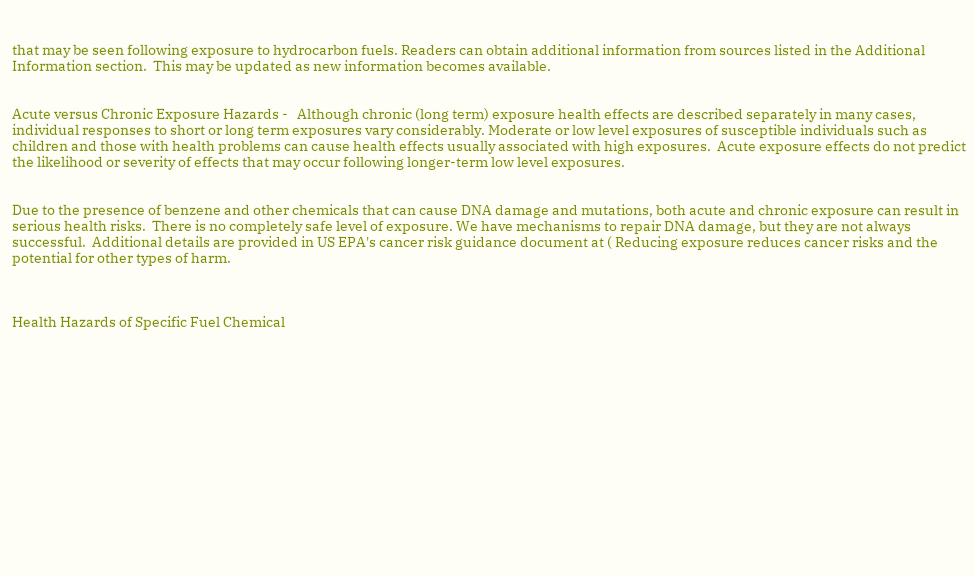that may be seen following exposure to hydrocarbon fuels. Readers can obtain additional information from sources listed in the Additional Information section.  This may be updated as new information becomes available.


Acute versus Chronic Exposure Hazards -   Although chronic (long term) exposure health effects are described separately in many cases, individual responses to short or long term exposures vary considerably. Moderate or low level exposures of susceptible individuals such as children and those with health problems can cause health effects usually associated with high exposures.  Acute exposure effects do not predict the likelihood or severity of effects that may occur following longer-term low level exposures.


Due to the presence of benzene and other chemicals that can cause DNA damage and mutations, both acute and chronic exposure can result in serious health risks.  There is no completely safe level of exposure. We have mechanisms to repair DNA damage, but they are not always successful.  Additional details are provided in US EPA's cancer risk guidance document at ( Reducing exposure reduces cancer risks and the potential for other types of harm.



Health Hazards of Specific Fuel Chemical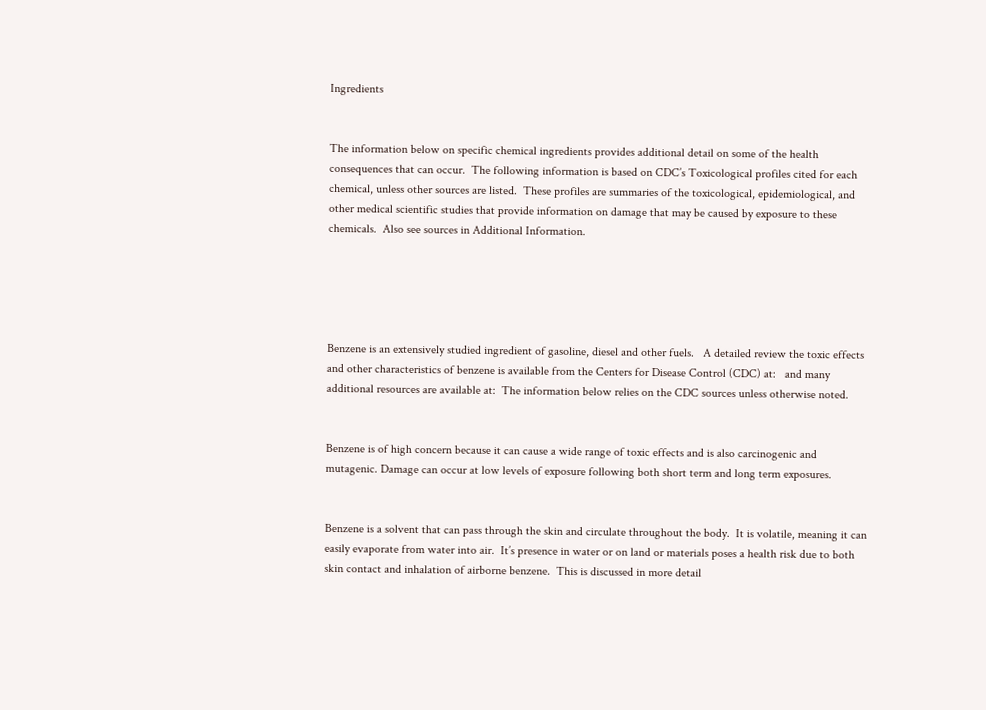Ingredients


The information below on specific chemical ingredients provides additional detail on some of the health consequences that can occur.  The following information is based on CDC’s Toxicological profiles cited for each chemical, unless other sources are listed.  These profiles are summaries of the toxicological, epidemiological, and other medical scientific studies that provide information on damage that may be caused by exposure to these chemicals.  Also see sources in Additional Information.





Benzene is an extensively studied ingredient of gasoline, diesel and other fuels.   A detailed review the toxic effects and other characteristics of benzene is available from the Centers for Disease Control (CDC) at:   and many additional resources are available at:  The information below relies on the CDC sources unless otherwise noted.


Benzene is of high concern because it can cause a wide range of toxic effects and is also carcinogenic and mutagenic. Damage can occur at low levels of exposure following both short term and long term exposures.


Benzene is a solvent that can pass through the skin and circulate throughout the body.  It is volatile, meaning it can easily evaporate from water into air.  It’s presence in water or on land or materials poses a health risk due to both skin contact and inhalation of airborne benzene.  This is discussed in more detail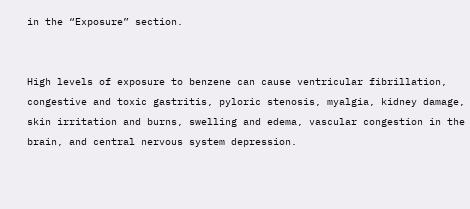in the “Exposure” section.


High levels of exposure to benzene can cause ventricular fibrillation, congestive and toxic gastritis, pyloric stenosis, myalgia, kidney damage, skin irritation and burns, swelling and edema, vascular congestion in the brain, and central nervous system depression.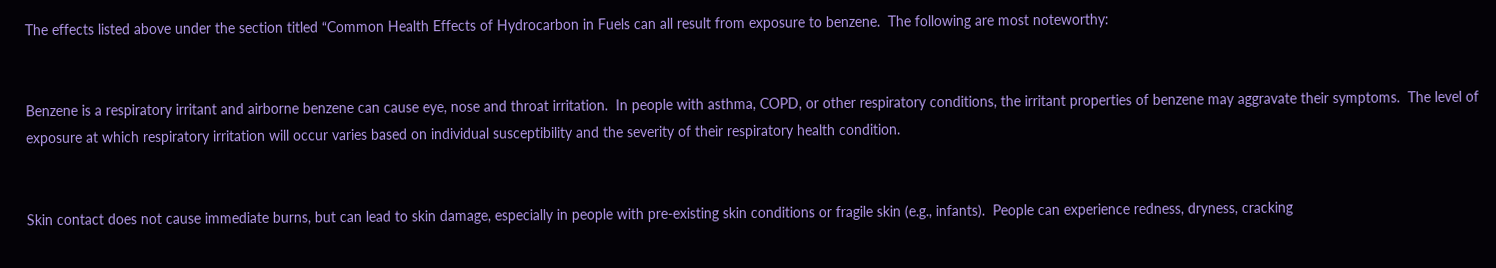The effects listed above under the section titled “Common Health Effects of Hydrocarbon in Fuels can all result from exposure to benzene.  The following are most noteworthy:


Benzene is a respiratory irritant and airborne benzene can cause eye, nose and throat irritation.  In people with asthma, COPD, or other respiratory conditions, the irritant properties of benzene may aggravate their symptoms.  The level of exposure at which respiratory irritation will occur varies based on individual susceptibility and the severity of their respiratory health condition.


Skin contact does not cause immediate burns, but can lead to skin damage, especially in people with pre-existing skin conditions or fragile skin (e.g., infants).  People can experience redness, dryness, cracking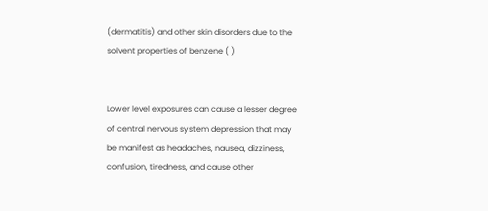(dermatitis) and other skin disorders due to the solvent properties of benzene ( )


Lower level exposures can cause a lesser degree of central nervous system depression that may be manifest as headaches, nausea, dizziness, confusion, tiredness, and cause other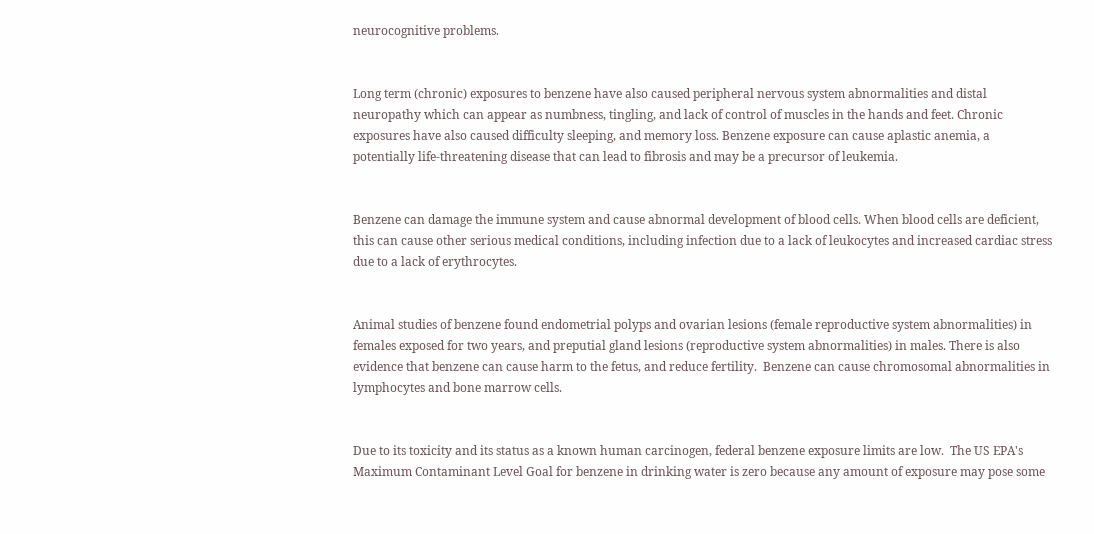neurocognitive problems.


Long term (chronic) exposures to benzene have also caused peripheral nervous system abnormalities and distal neuropathy which can appear as numbness, tingling, and lack of control of muscles in the hands and feet. Chronic exposures have also caused difficulty sleeping, and memory loss. Benzene exposure can cause aplastic anemia, a potentially life-threatening disease that can lead to fibrosis and may be a precursor of leukemia.


Benzene can damage the immune system and cause abnormal development of blood cells. When blood cells are deficient, this can cause other serious medical conditions, including infection due to a lack of leukocytes and increased cardiac stress due to a lack of erythrocytes.


Animal studies of benzene found endometrial polyps and ovarian lesions (female reproductive system abnormalities) in females exposed for two years, and preputial gland lesions (reproductive system abnormalities) in males. There is also evidence that benzene can cause harm to the fetus, and reduce fertility.  Benzene can cause chromosomal abnormalities in lymphocytes and bone marrow cells.


Due to its toxicity and its status as a known human carcinogen, federal benzene exposure limits are low.  The US EPA's Maximum Contaminant Level Goal for benzene in drinking water is zero because any amount of exposure may pose some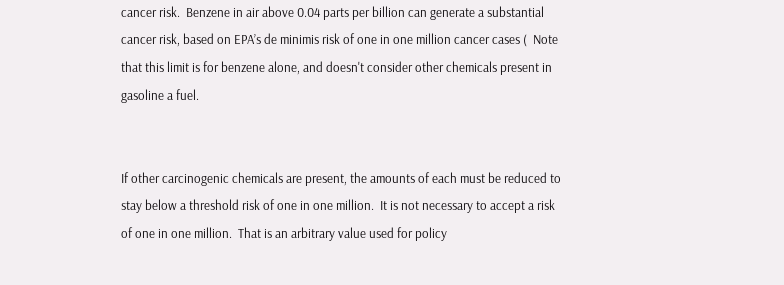cancer risk.  Benzene in air above 0.04 parts per billion can generate a substantial cancer risk, based on EPA’s de minimis risk of one in one million cancer cases (  Note that this limit is for benzene alone, and doesn't consider other chemicals present in gasoline a fuel.


If other carcinogenic chemicals are present, the amounts of each must be reduced to stay below a threshold risk of one in one million.  It is not necessary to accept a risk of one in one million.  That is an arbitrary value used for policy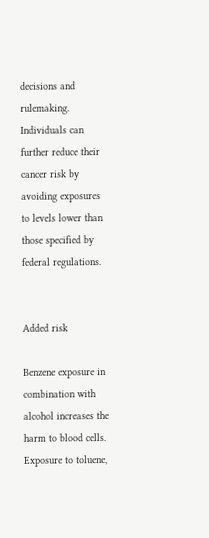decisions and rulemaking.  Individuals can further reduce their cancer risk by avoiding exposures to levels lower than those specified by federal regulations.


Added risk

Benzene exposure in combination with alcohol increases the harm to blood cells.  Exposure to toluene,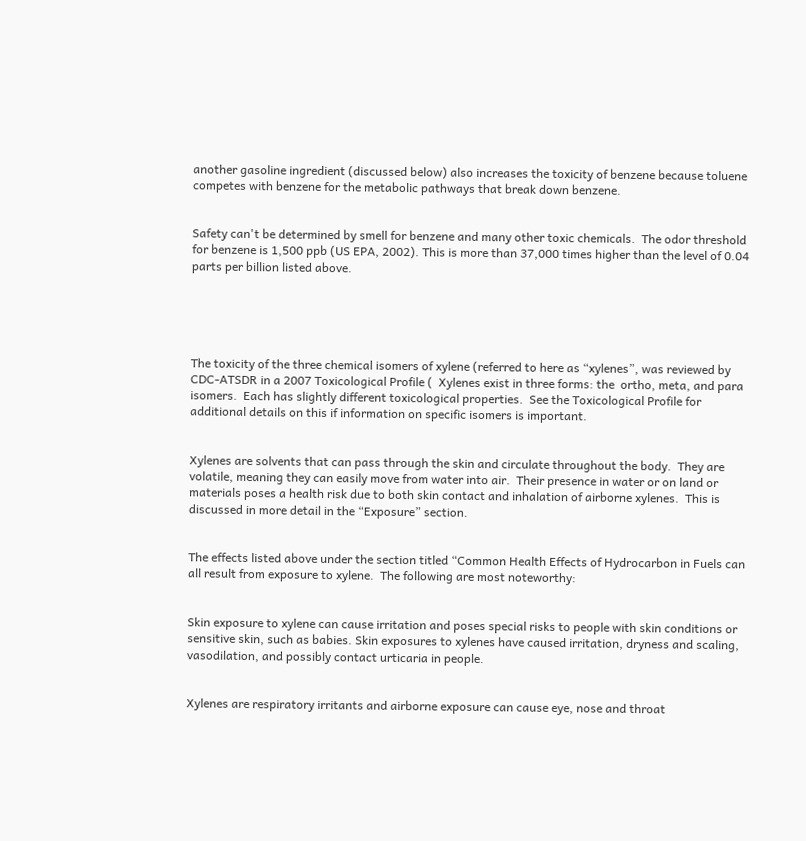another gasoline ingredient (discussed below) also increases the toxicity of benzene because toluene competes with benzene for the metabolic pathways that break down benzene.


Safety can't be determined by smell for benzene and many other toxic chemicals.  The odor threshold for benzene is 1,500 ppb (US EPA, 2002). This is more than 37,000 times higher than the level of 0.04 parts per billion listed above.





The toxicity of the three chemical isomers of xylene (referred to here as “xylenes”, was reviewed by CDC-ATSDR in a 2007 Toxicological Profile (  Xylenes exist in three forms: the  ortho, meta, and para isomers.  Each has slightly different toxicological properties.  See the Toxicological Profile for additional details on this if information on specific isomers is important.


Xylenes are solvents that can pass through the skin and circulate throughout the body.  They are volatile, meaning they can easily move from water into air.  Their presence in water or on land or materials poses a health risk due to both skin contact and inhalation of airborne xylenes.  This is discussed in more detail in the “Exposure” section.


The effects listed above under the section titled “Common Health Effects of Hydrocarbon in Fuels can all result from exposure to xylene.  The following are most noteworthy:


Skin exposure to xylene can cause irritation and poses special risks to people with skin conditions or sensitive skin, such as babies. Skin exposures to xylenes have caused irritation, dryness and scaling, vasodilation, and possibly contact urticaria in people.


Xylenes are respiratory irritants and airborne exposure can cause eye, nose and throat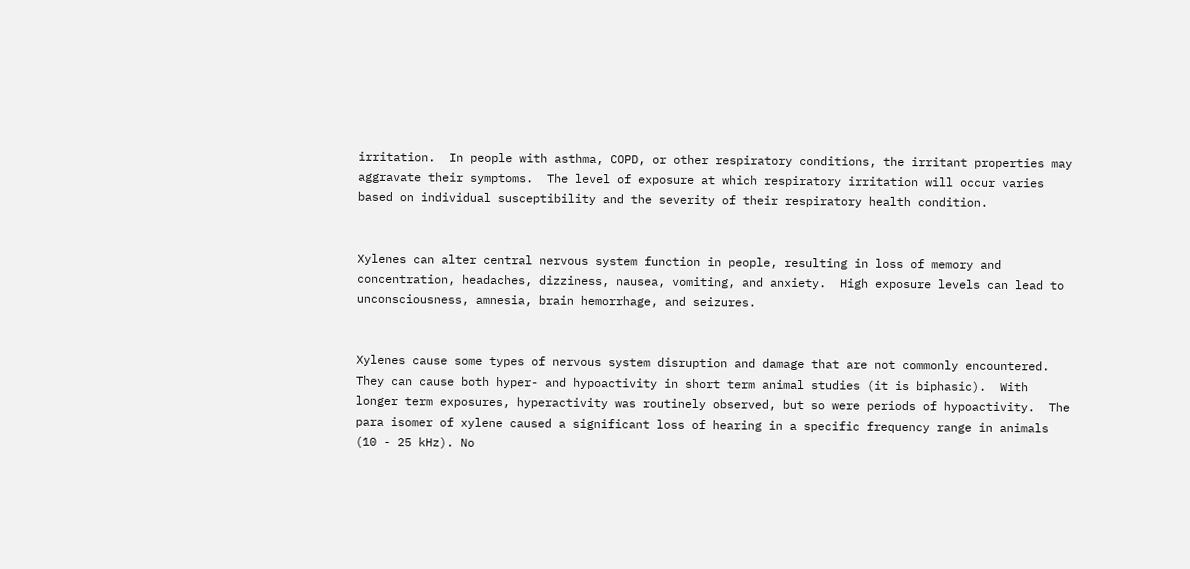irritation.  In people with asthma, COPD, or other respiratory conditions, the irritant properties may aggravate their symptoms.  The level of exposure at which respiratory irritation will occur varies based on individual susceptibility and the severity of their respiratory health condition.


Xylenes can alter central nervous system function in people, resulting in loss of memory and concentration, headaches, dizziness, nausea, vomiting, and anxiety.  High exposure levels can lead to unconsciousness, amnesia, brain hemorrhage, and seizures.


Xylenes cause some types of nervous system disruption and damage that are not commonly encountered.  They can cause both hyper- and hypoactivity in short term animal studies (it is biphasic).  With longer term exposures, hyperactivity was routinely observed, but so were periods of hypoactivity.  The para isomer of xylene caused a significant loss of hearing in a specific frequency range in animals (10 - 25 kHz). No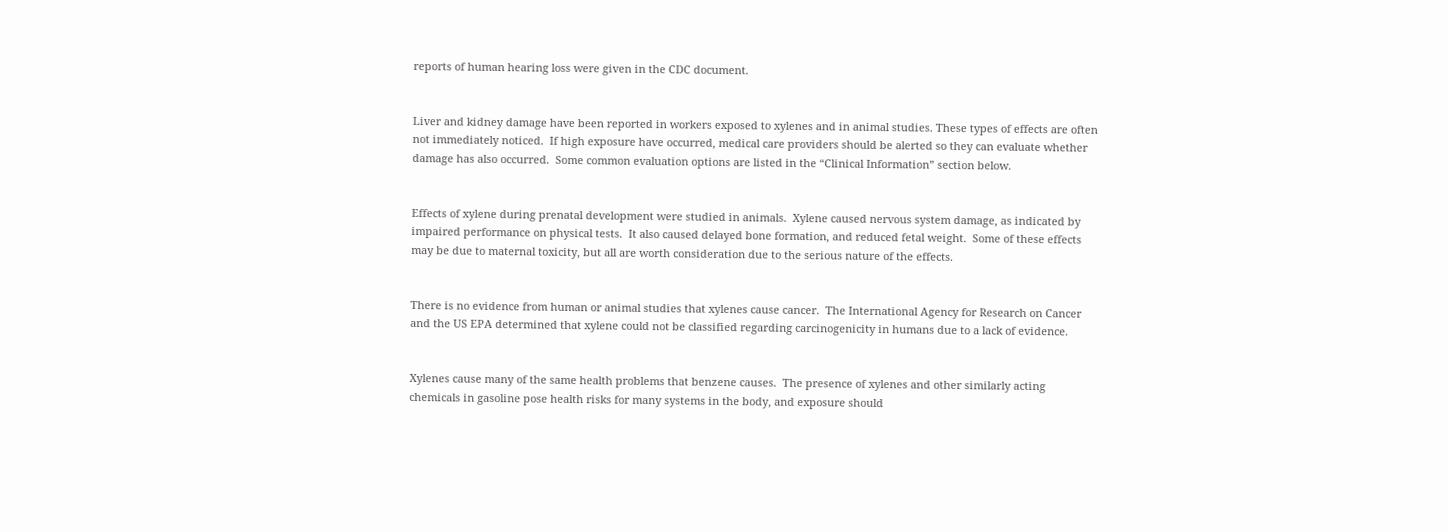reports of human hearing loss were given in the CDC document.


Liver and kidney damage have been reported in workers exposed to xylenes and in animal studies. These types of effects are often not immediately noticed.  If high exposure have occurred, medical care providers should be alerted so they can evaluate whether damage has also occurred.  Some common evaluation options are listed in the “Clinical Information” section below.


Effects of xylene during prenatal development were studied in animals.  Xylene caused nervous system damage, as indicated by impaired performance on physical tests.  It also caused delayed bone formation, and reduced fetal weight.  Some of these effects may be due to maternal toxicity, but all are worth consideration due to the serious nature of the effects.


There is no evidence from human or animal studies that xylenes cause cancer.  The International Agency for Research on Cancer and the US EPA determined that xylene could not be classified regarding carcinogenicity in humans due to a lack of evidence.


Xylenes cause many of the same health problems that benzene causes.  The presence of xylenes and other similarly acting chemicals in gasoline pose health risks for many systems in the body, and exposure should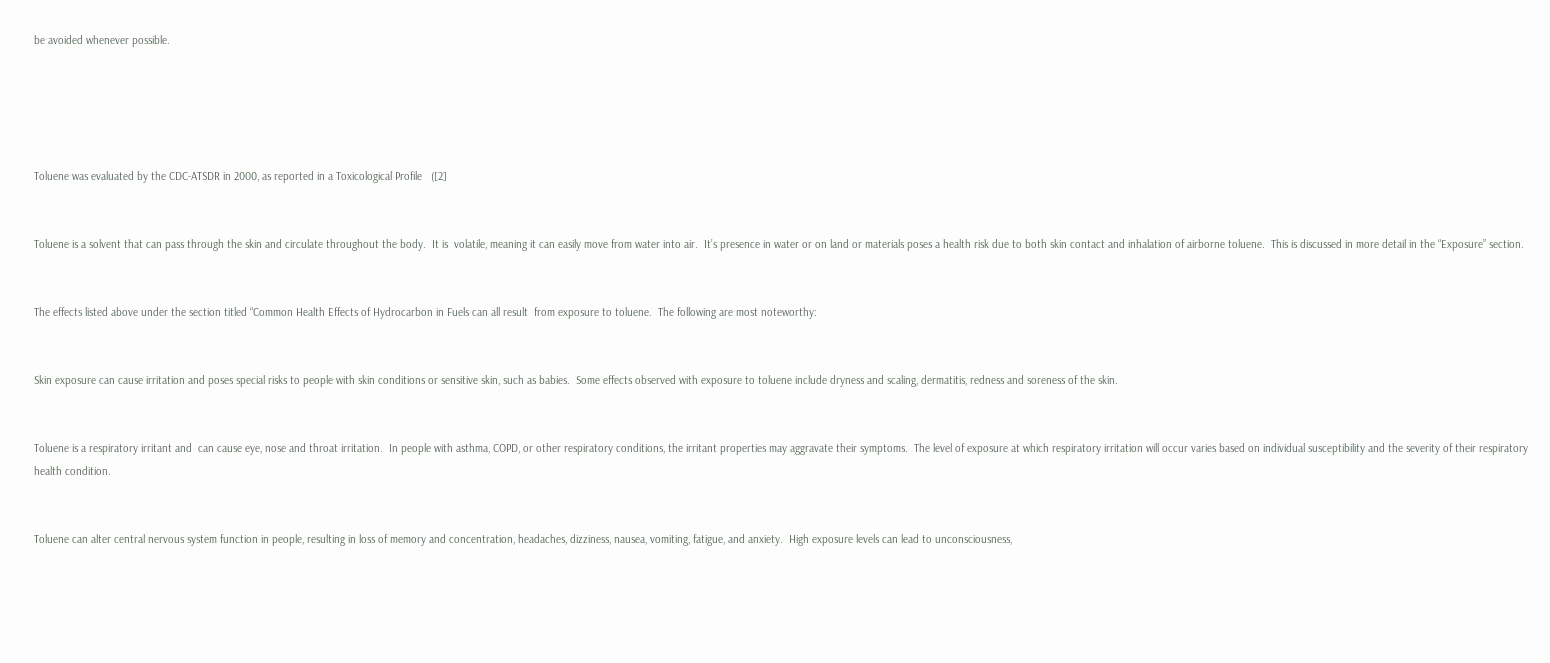be avoided whenever possible.





Toluene was evaluated by the CDC-ATSDR in 2000, as reported in a Toxicological Profile   ([2]


Toluene is a solvent that can pass through the skin and circulate throughout the body.  It is  volatile, meaning it can easily move from water into air.  It’s presence in water or on land or materials poses a health risk due to both skin contact and inhalation of airborne toluene.  This is discussed in more detail in the “Exposure” section.


The effects listed above under the section titled “Common Health Effects of Hydrocarbon in Fuels can all result  from exposure to toluene.  The following are most noteworthy:


Skin exposure can cause irritation and poses special risks to people with skin conditions or sensitive skin, such as babies.  Some effects observed with exposure to toluene include dryness and scaling, dermatitis, redness and soreness of the skin.


Toluene is a respiratory irritant and  can cause eye, nose and throat irritation.  In people with asthma, COPD, or other respiratory conditions, the irritant properties may aggravate their symptoms.  The level of exposure at which respiratory irritation will occur varies based on individual susceptibility and the severity of their respiratory health condition.


Toluene can alter central nervous system function in people, resulting in loss of memory and concentration, headaches, dizziness, nausea, vomiting, fatigue, and anxiety.  High exposure levels can lead to unconsciousness,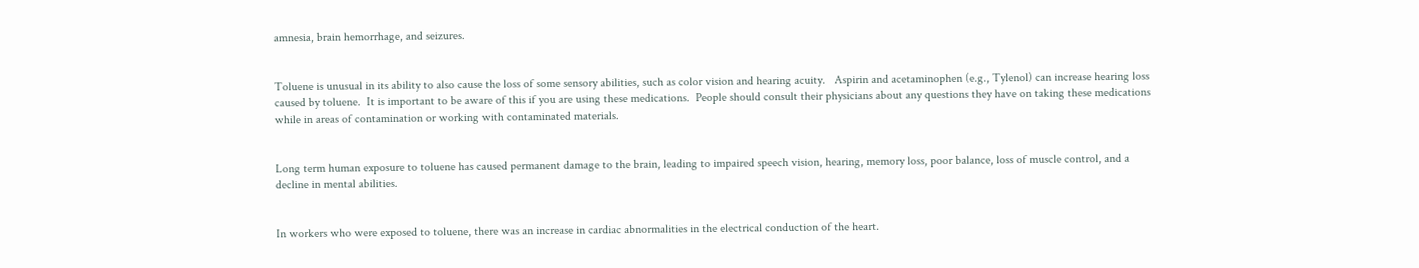amnesia, brain hemorrhage, and seizures.


Toluene is unusual in its ability to also cause the loss of some sensory abilities, such as color vision and hearing acuity.   Aspirin and acetaminophen (e.g., Tylenol) can increase hearing loss caused by toluene.  It is important to be aware of this if you are using these medications.  People should consult their physicians about any questions they have on taking these medications while in areas of contamination or working with contaminated materials.


Long term human exposure to toluene has caused permanent damage to the brain, leading to impaired speech vision, hearing, memory loss, poor balance, loss of muscle control, and a decline in mental abilities.


In workers who were exposed to toluene, there was an increase in cardiac abnormalities in the electrical conduction of the heart.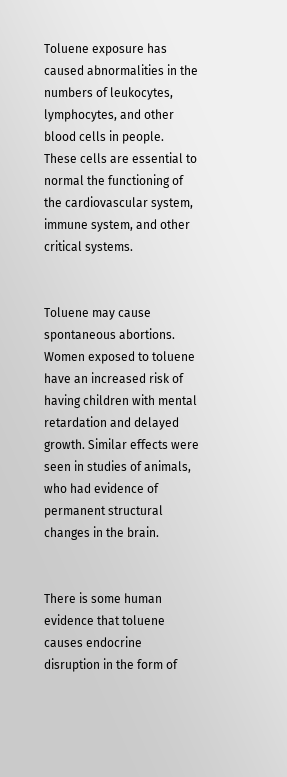Toluene exposure has caused abnormalities in the numbers of leukocytes, lymphocytes, and other blood cells in people.  These cells are essential to normal the functioning of the cardiovascular system, immune system, and other critical systems.


Toluene may cause spontaneous abortions. Women exposed to toluene have an increased risk of having children with mental retardation and delayed growth. Similar effects were seen in studies of animals, who had evidence of permanent structural changes in the brain.


There is some human evidence that toluene causes endocrine disruption in the form of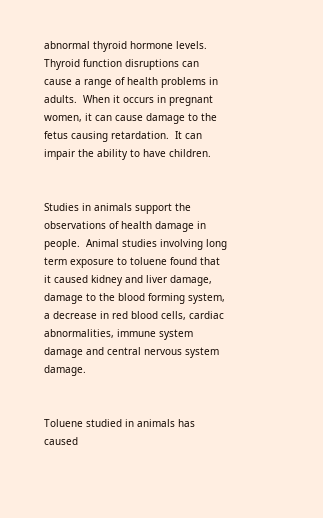abnormal thyroid hormone levels.  Thyroid function disruptions can cause a range of health problems in adults.  When it occurs in pregnant women, it can cause damage to the fetus causing retardation.  It can impair the ability to have children.


Studies in animals support the observations of health damage in people.  Animal studies involving long term exposure to toluene found that it caused kidney and liver damage, damage to the blood forming system, a decrease in red blood cells, cardiac abnormalities, immune system damage and central nervous system damage.


Toluene studied in animals has caused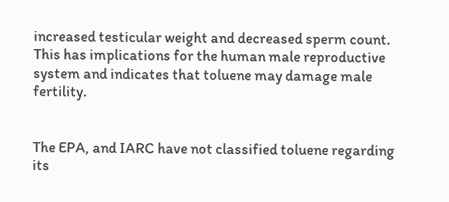increased testicular weight and decreased sperm count.  This has implications for the human male reproductive system and indicates that toluene may damage male fertility.


The EPA, and IARC have not classified toluene regarding its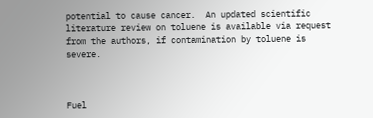potential to cause cancer.  An updated scientific literature review on toluene is available via request from the authors, if contamination by toluene is severe.



Fuel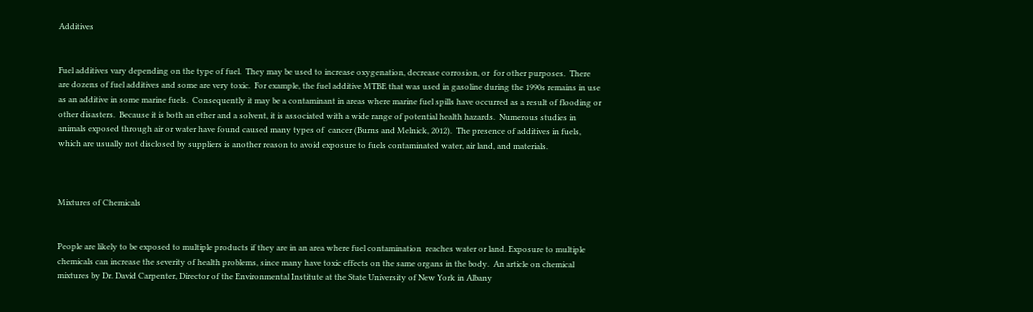Additives


Fuel additives vary depending on the type of fuel.  They may be used to increase oxygenation, decrease corrosion, or  for other purposes.  There are dozens of fuel additives and some are very toxic.  For example, the fuel additive MTBE that was used in gasoline during the 1990s remains in use as an additive in some marine fuels.  Consequently it may be a contaminant in areas where marine fuel spills have occurred as a result of flooding or other disasters.  Because it is both an ether and a solvent, it is associated with a wide range of potential health hazards.  Numerous studies in animals exposed through air or water have found caused many types of  cancer (Burns and Melnick, 2012).  The presence of additives in fuels, which are usually not disclosed by suppliers is another reason to avoid exposure to fuels contaminated water, air land, and materials.



Mixtures of Chemicals


People are likely to be exposed to multiple products if they are in an area where fuel contamination  reaches water or land. Exposure to multiple chemicals can increase the severity of health problems, since many have toxic effects on the same organs in the body.  An article on chemical mixtures by Dr. David Carpenter, Director of the Environmental Institute at the State University of New York in Albany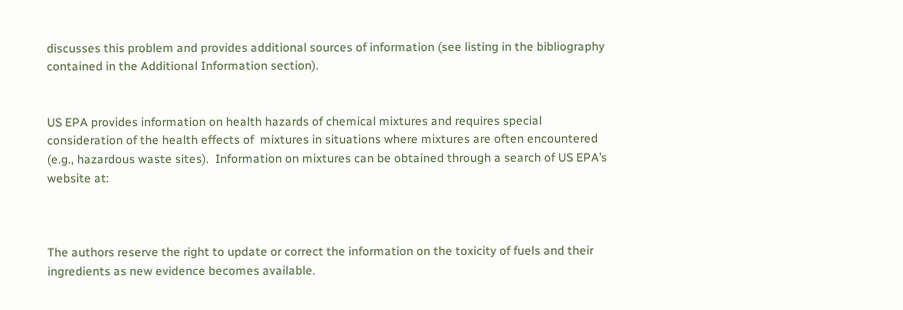discusses this problem and provides additional sources of information (see listing in the bibliography contained in the Additional Information section).


US EPA provides information on health hazards of chemical mixtures and requires special consideration of the health effects of  mixtures in situations where mixtures are often encountered (e.g., hazardous waste sites).  Information on mixtures can be obtained through a search of US EPA’s website at:



The authors reserve the right to update or correct the information on the toxicity of fuels and their ingredients as new evidence becomes available.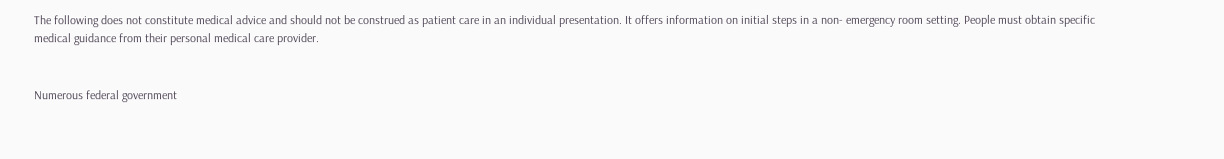The following does not constitute medical advice and should not be construed as patient care in an individual presentation. It offers information on initial steps in a non- emergency room setting. People must obtain specific medical guidance from their personal medical care provider.


Numerous federal government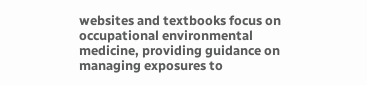websites and textbooks focus on occupational environmental medicine, providing guidance on managing exposures to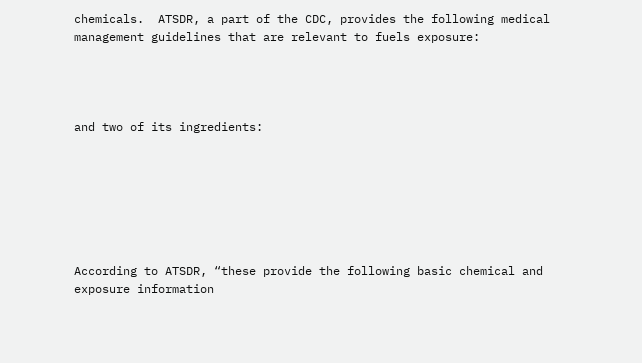chemicals.  ATSDR, a part of the CDC, provides the following medical management guidelines that are relevant to fuels exposure:




and two of its ingredients:







According to ATSDR, “these provide the following basic chemical and exposure information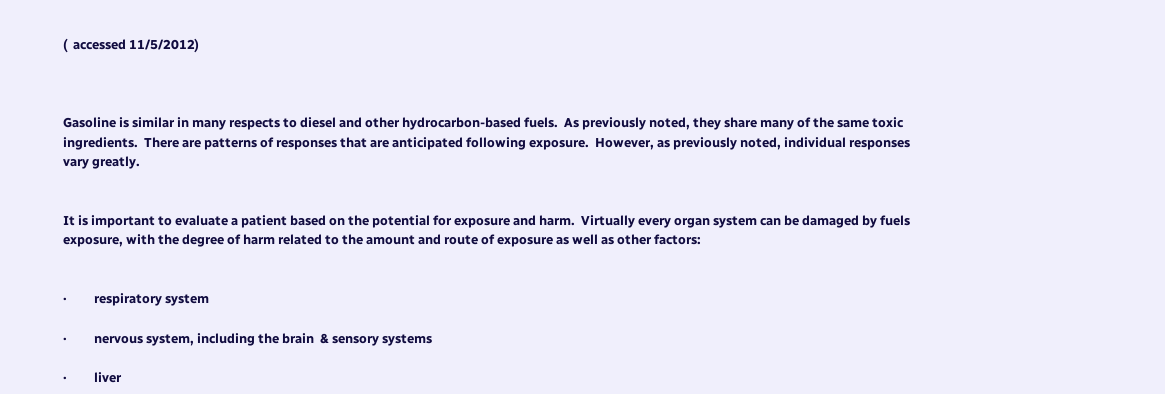(  accessed 11/5/2012)



Gasoline is similar in many respects to diesel and other hydrocarbon-based fuels.  As previously noted, they share many of the same toxic ingredients.  There are patterns of responses that are anticipated following exposure.  However, as previously noted, individual responses vary greatly.


It is important to evaluate a patient based on the potential for exposure and harm.  Virtually every organ system can be damaged by fuels exposure, with the degree of harm related to the amount and route of exposure as well as other factors:


·         respiratory system

·         nervous system, including the brain  & sensory systems

·         liver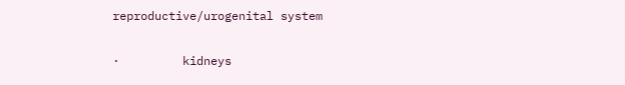reproductive/urogenital system

·         kidneys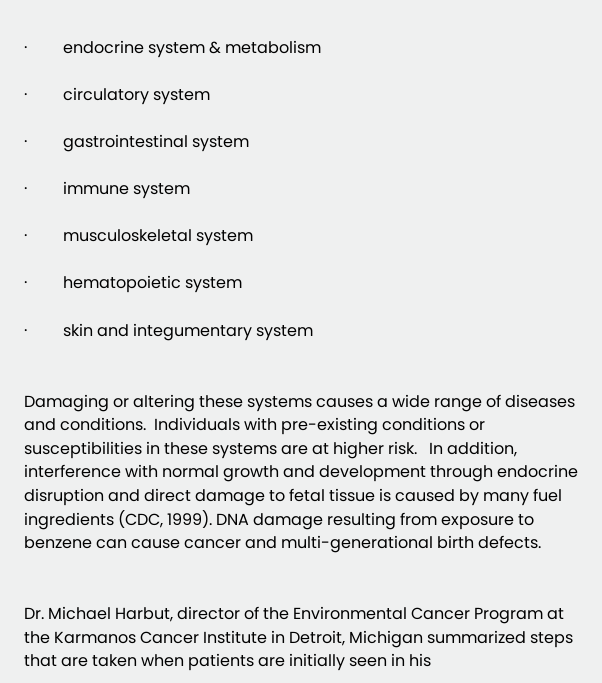·         endocrine system & metabolism

·         circulatory system

·         gastrointestinal system

·         immune system

·         musculoskeletal system

·         hematopoietic system

·         skin and integumentary system


Damaging or altering these systems causes a wide range of diseases and conditions.  Individuals with pre-existing conditions or susceptibilities in these systems are at higher risk.   In addition, interference with normal growth and development through endocrine disruption and direct damage to fetal tissue is caused by many fuel ingredients (CDC, 1999). DNA damage resulting from exposure to benzene can cause cancer and multi-generational birth defects.


Dr. Michael Harbut, director of the Environmental Cancer Program at the Karmanos Cancer Institute in Detroit, Michigan summarized steps that are taken when patients are initially seen in his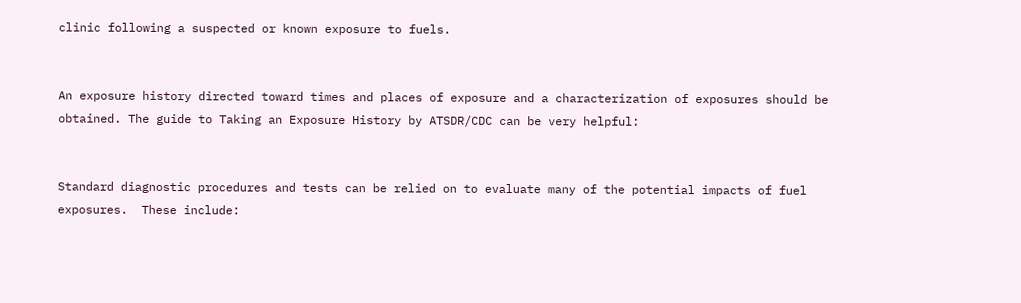clinic following a suspected or known exposure to fuels.


An exposure history directed toward times and places of exposure and a characterization of exposures should be obtained. The guide to Taking an Exposure History by ATSDR/CDC can be very helpful:


Standard diagnostic procedures and tests can be relied on to evaluate many of the potential impacts of fuel exposures.  These include: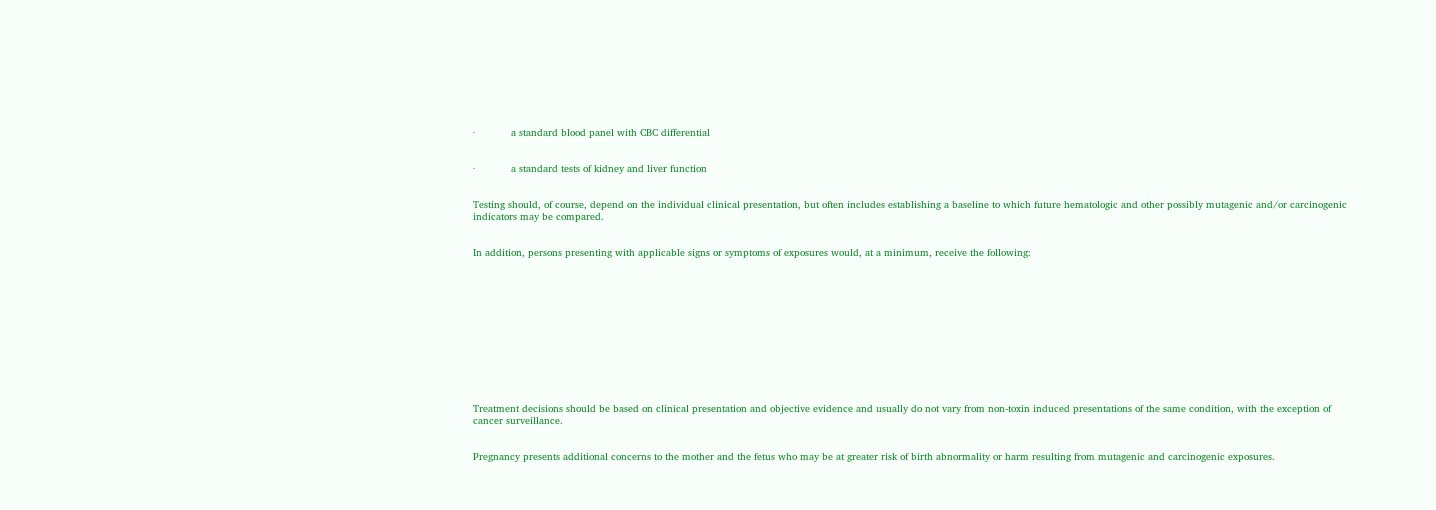·            a standard blood panel with CBC differential


·            a standard tests of kidney and liver function


Testing should, of course, depend on the individual clinical presentation, but often includes establishing a baseline to which future hematologic and other possibly mutagenic and/or carcinogenic indicators may be compared.


In addition, persons presenting with applicable signs or symptoms of exposures would, at a minimum, receive the following:












Treatment decisions should be based on clinical presentation and objective evidence and usually do not vary from non-toxin induced presentations of the same condition, with the exception of cancer surveillance.


Pregnancy presents additional concerns to the mother and the fetus who may be at greater risk of birth abnormality or harm resulting from mutagenic and carcinogenic exposures.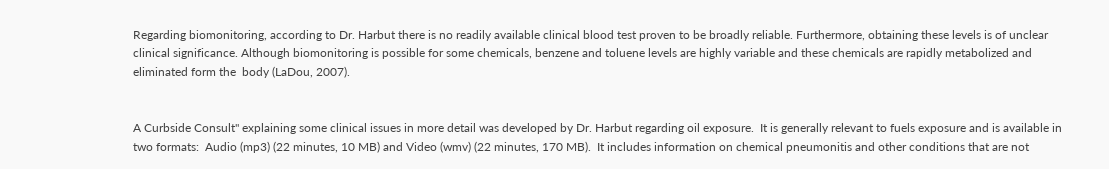Regarding biomonitoring, according to Dr. Harbut there is no readily available clinical blood test proven to be broadly reliable. Furthermore, obtaining these levels is of unclear clinical significance. Although biomonitoring is possible for some chemicals, benzene and toluene levels are highly variable and these chemicals are rapidly metabolized and eliminated form the  body (LaDou, 2007).


A Curbside Consult" explaining some clinical issues in more detail was developed by Dr. Harbut regarding oil exposure.  It is generally relevant to fuels exposure and is available in two formats:  Audio (mp3) (22 minutes, 10 MB) and Video (wmv) (22 minutes, 170 MB).  It includes information on chemical pneumonitis and other conditions that are not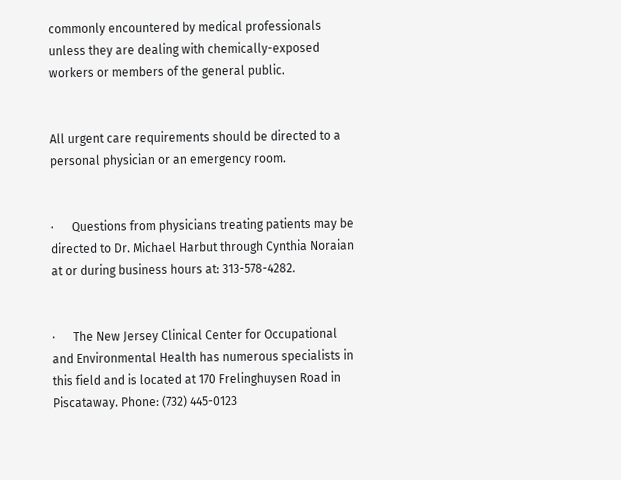commonly encountered by medical professionals unless they are dealing with chemically-exposed workers or members of the general public.


All urgent care requirements should be directed to a  personal physician or an emergency room.


·      Questions from physicians treating patients may be directed to Dr. Michael Harbut through Cynthia Noraian at or during business hours at: 313-578-4282.


·      The New Jersey Clinical Center for Occupational and Environmental Health has numerous specialists in this field and is located at 170 Frelinghuysen Road in Piscataway. Phone: (732) 445-0123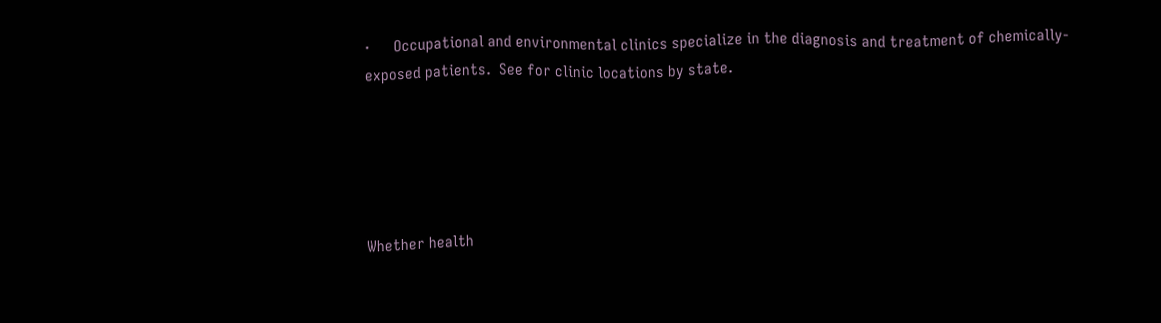·      Occupational and environmental clinics specialize in the diagnosis and treatment of chemically-exposed patients.  See for clinic locations by state.





Whether health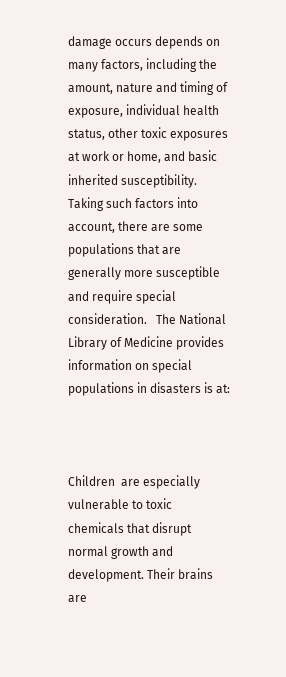damage occurs depends on many factors, including the amount, nature and timing of exposure, individual health status, other toxic exposures at work or home, and basic inherited susceptibility.  Taking such factors into account, there are some populations that are generally more susceptible and require special consideration.   The National Library of Medicine provides information on special populations in disasters is at:



Children  are especially vulnerable to toxic chemicals that disrupt normal growth and development. Their brains are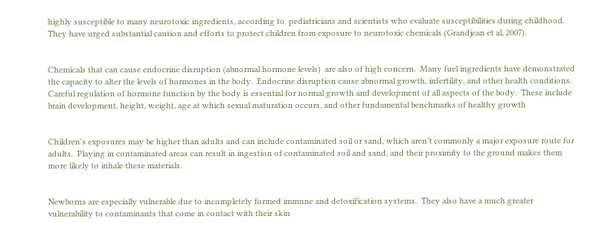highly susceptible to many neurotoxic ingredients, according to  pediatricians and scientists who evaluate susceptibilities during childhood.  They have urged substantial caution and efforts to protect children from exposure to neurotoxic chemicals (Grandjean et al, 2007).


Chemicals that can cause endocrine disruption (abnormal hormone levels)  are also of high concern.  Many fuel ingredients have demonstrated the capacity to alter the levels of hormones in the body.  Endocrine disruption cause abnormal growth, infertility, and other health conditions.  Careful regulation of hormone function by the body is essential for normal growth and development of all aspects of the body.  These include brain development, height, weight, age at which sexual maturation occurs, and other fundamental benchmarks of healthy growth


Children's exposures may be higher than adults and can include contaminated soil or sand, which aren’t commonly a major exposure route for adults.  Playing in contaminated areas can result in ingestion of contaminated soil and sand, and their proximity to the ground makes them more likely to inhale these materials.


Newborns are especially vulnerable due to incompletely formed immune and detoxification systems.  They also have a much greater vulnerability to contaminants that come in contact with their skin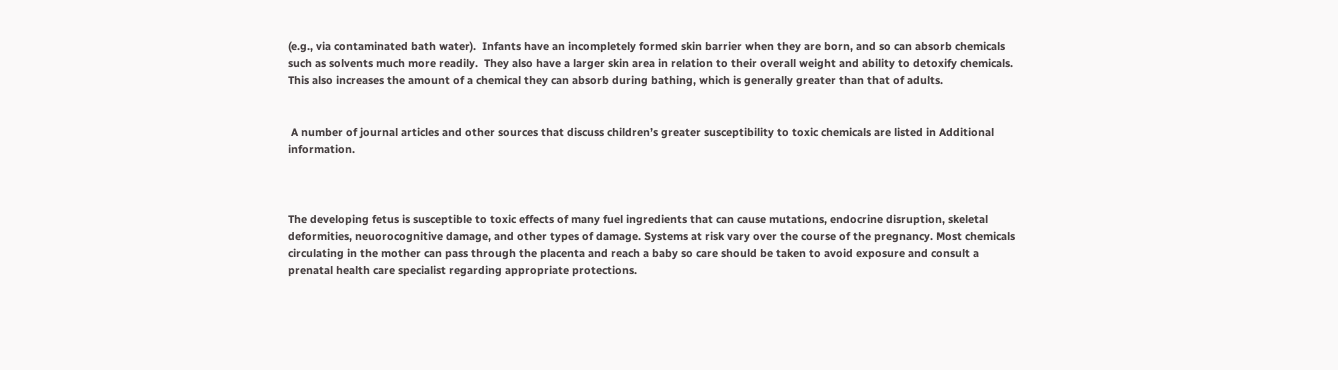(e.g., via contaminated bath water).  Infants have an incompletely formed skin barrier when they are born, and so can absorb chemicals such as solvents much more readily.  They also have a larger skin area in relation to their overall weight and ability to detoxify chemicals.  This also increases the amount of a chemical they can absorb during bathing, which is generally greater than that of adults.


 A number of journal articles and other sources that discuss children’s greater susceptibility to toxic chemicals are listed in Additional information.



The developing fetus is susceptible to toxic effects of many fuel ingredients that can cause mutations, endocrine disruption, skeletal deformities, neuorocognitive damage, and other types of damage. Systems at risk vary over the course of the pregnancy. Most chemicals circulating in the mother can pass through the placenta and reach a baby so care should be taken to avoid exposure and consult a prenatal health care specialist regarding appropriate protections.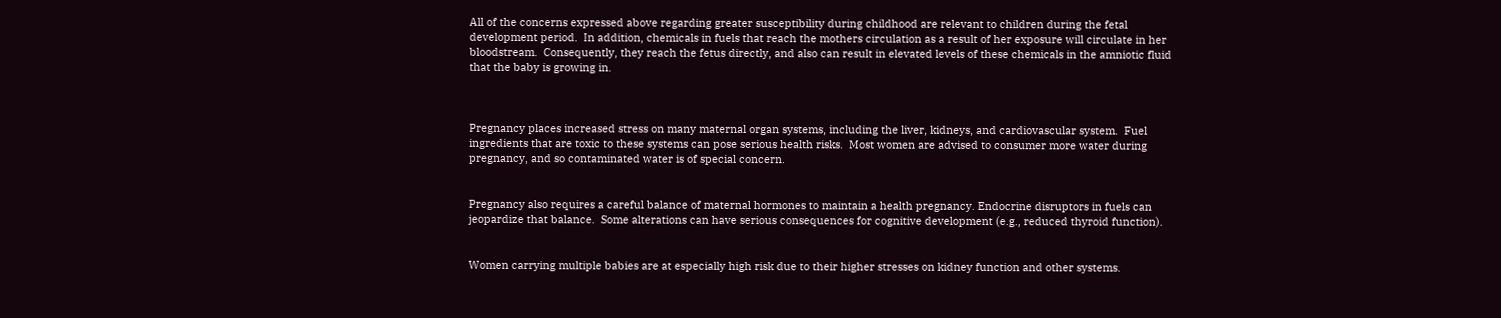All of the concerns expressed above regarding greater susceptibility during childhood are relevant to children during the fetal development period.  In addition, chemicals in fuels that reach the mothers circulation as a result of her exposure will circulate in her bloodstream.  Consequently, they reach the fetus directly, and also can result in elevated levels of these chemicals in the amniotic fluid that the baby is growing in.



Pregnancy places increased stress on many maternal organ systems, including the liver, kidneys, and cardiovascular system.  Fuel ingredients that are toxic to these systems can pose serious health risks.  Most women are advised to consumer more water during pregnancy, and so contaminated water is of special concern.


Pregnancy also requires a careful balance of maternal hormones to maintain a health pregnancy. Endocrine disruptors in fuels can jeopardize that balance.  Some alterations can have serious consequences for cognitive development (e.g., reduced thyroid function).


Women carrying multiple babies are at especially high risk due to their higher stresses on kidney function and other systems.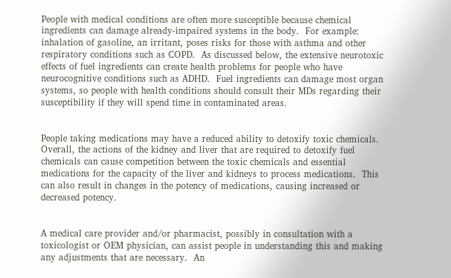People with medical conditions are often more susceptible because chemical ingredients can damage already-impaired systems in the body.  For example: inhalation of gasoline, an irritant, poses risks for those with asthma and other respiratory conditions such as COPD.  As discussed below, the extensive neurotoxic effects of fuel ingredients can create health problems for people who have neurocognitive conditions such as ADHD.  Fuel ingredients can damage most organ systems, so people with health conditions should consult their MDs regarding their susceptibility if they will spend time in contaminated areas.


People taking medications may have a reduced ability to detoxify toxic chemicals. Overall, the actions of the kidney and liver that are required to detoxify fuel chemicals can cause competition between the toxic chemicals and essential medications for the capacity of the liver and kidneys to process medications.  This can also result in changes in the potency of medications, causing increased or decreased potency.


A medical care provider and/or pharmacist, possibly in consultation with a toxicologist or OEM physician, can assist people in understanding this and making any adjustments that are necessary.  An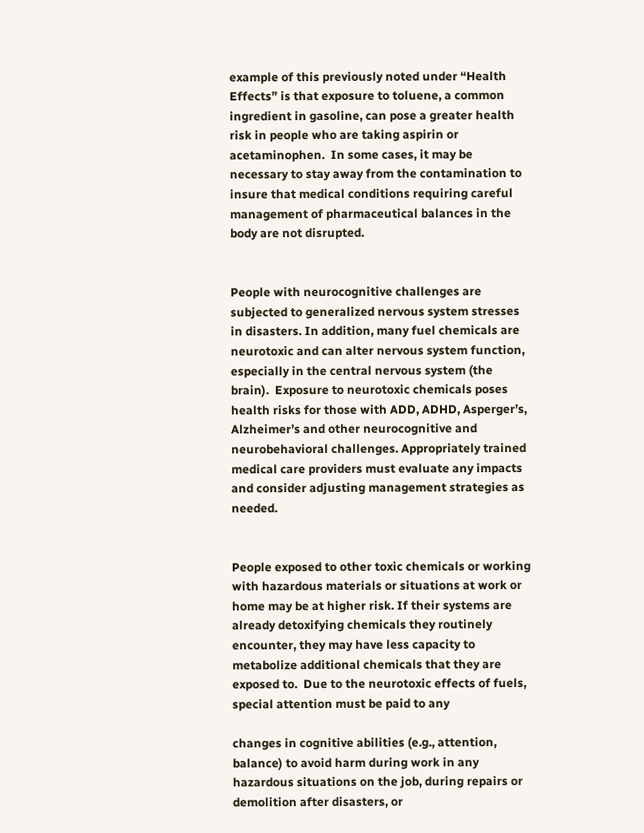example of this previously noted under “Health Effects” is that exposure to toluene, a common ingredient in gasoline, can pose a greater health risk in people who are taking aspirin or acetaminophen.  In some cases, it may be necessary to stay away from the contamination to insure that medical conditions requiring careful management of pharmaceutical balances in the body are not disrupted.


People with neurocognitive challenges are subjected to generalized nervous system stresses in disasters. In addition, many fuel chemicals are neurotoxic and can alter nervous system function, especially in the central nervous system (the brain).  Exposure to neurotoxic chemicals poses health risks for those with ADD, ADHD, Asperger’s, Alzheimer’s and other neurocognitive and neurobehavioral challenges. Appropriately trained medical care providers must evaluate any impacts and consider adjusting management strategies as needed.


People exposed to other toxic chemicals or working with hazardous materials or situations at work or home may be at higher risk. If their systems are already detoxifying chemicals they routinely encounter, they may have less capacity to metabolize additional chemicals that they are exposed to.  Due to the neurotoxic effects of fuels, special attention must be paid to any

changes in cognitive abilities (e.g., attention, balance) to avoid harm during work in any hazardous situations on the job, during repairs or demolition after disasters, or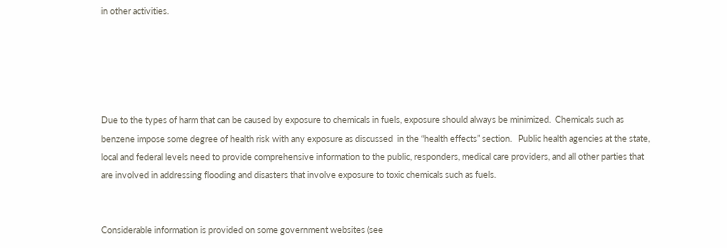in other activities.





Due to the types of harm that can be caused by exposure to chemicals in fuels, exposure should always be minimized.  Chemicals such as benzene impose some degree of health risk with any exposure as discussed  in the “health effects” section.   Public health agencies at the state, local and federal levels need to provide comprehensive information to the public, responders, medical care providers, and all other parties that are involved in addressing flooding and disasters that involve exposure to toxic chemicals such as fuels.


Considerable information is provided on some government websites (see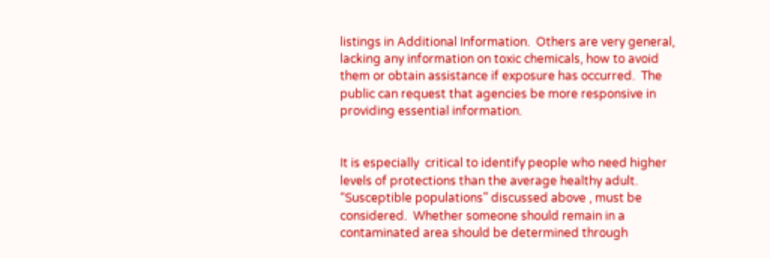listings in Additional Information.  Others are very general, lacking any information on toxic chemicals, how to avoid them or obtain assistance if exposure has occurred.  The public can request that agencies be more responsive in providing essential information.


It is especially  critical to identify people who need higher levels of protections than the average healthy adult.  “Susceptible populations” discussed above , must be considered.  Whether someone should remain in a contaminated area should be determined through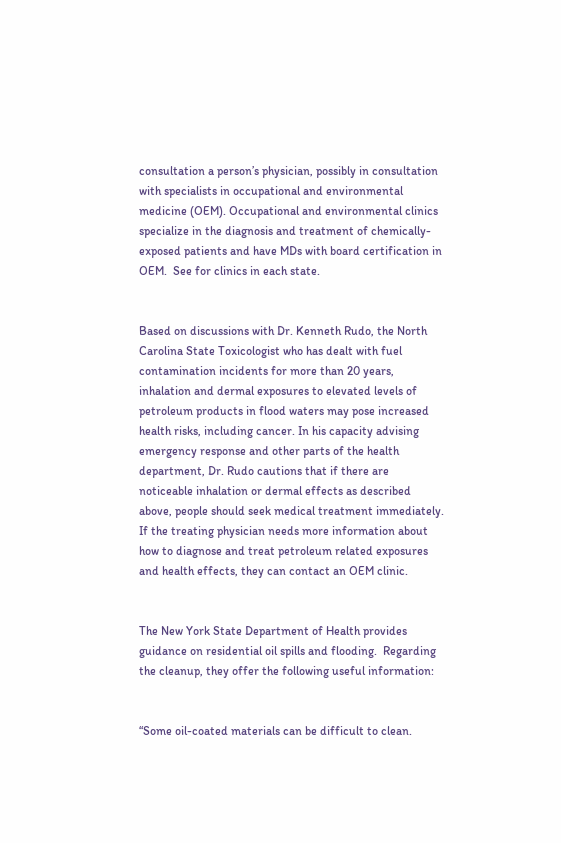consultation a person’s physician, possibly in consultation with specialists in occupational and environmental medicine (OEM). Occupational and environmental clinics specialize in the diagnosis and treatment of chemically-exposed patients and have MDs with board certification in OEM.  See for clinics in each state.


Based on discussions with Dr. Kenneth Rudo, the North Carolina State Toxicologist who has dealt with fuel contamination incidents for more than 20 years, inhalation and dermal exposures to elevated levels of petroleum products in flood waters may pose increased health risks, including cancer. In his capacity advising emergency response and other parts of the health department, Dr. Rudo cautions that if there are noticeable inhalation or dermal effects as described above, people should seek medical treatment immediately. If the treating physician needs more information about how to diagnose and treat petroleum related exposures and health effects, they can contact an OEM clinic.


The New York State Department of Health provides guidance on residential oil spills and flooding.  Regarding the cleanup, they offer the following useful information:


“Some oil-coated materials can be difficult to clean.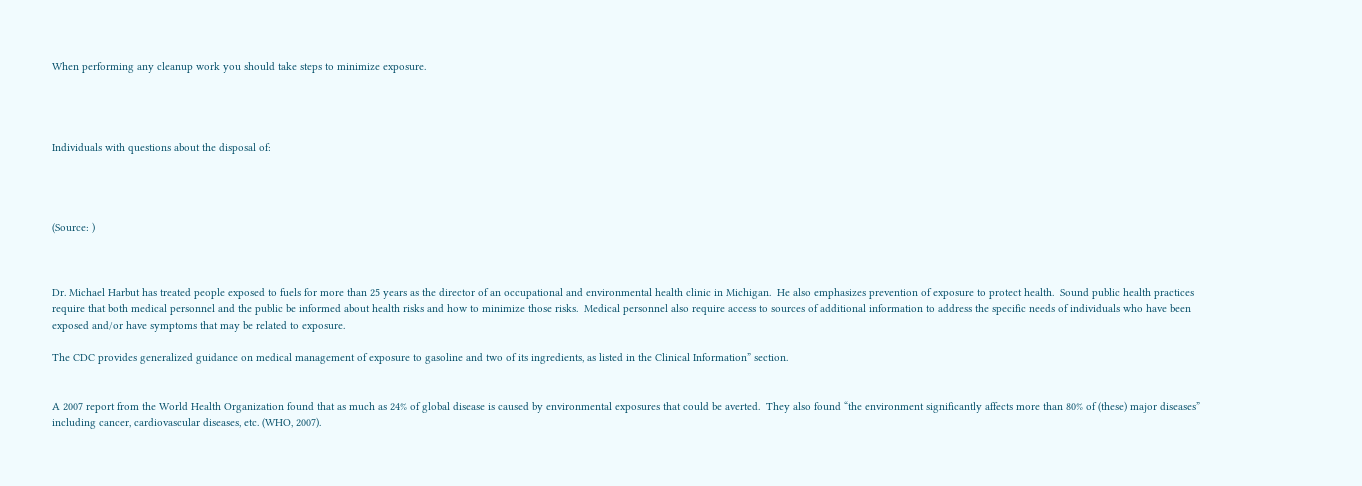When performing any cleanup work you should take steps to minimize exposure.




Individuals with questions about the disposal of:




(Source: )



Dr. Michael Harbut has treated people exposed to fuels for more than 25 years as the director of an occupational and environmental health clinic in Michigan.  He also emphasizes prevention of exposure to protect health.  Sound public health practices require that both medical personnel and the public be informed about health risks and how to minimize those risks.  Medical personnel also require access to sources of additional information to address the specific needs of individuals who have been exposed and/or have symptoms that may be related to exposure.

The CDC provides generalized guidance on medical management of exposure to gasoline and two of its ingredients, as listed in the Clinical Information” section.


A 2007 report from the World Health Organization found that as much as 24% of global disease is caused by environmental exposures that could be averted.  They also found “the environment significantly affects more than 80% of (these) major diseases”  including cancer, cardiovascular diseases, etc. (WHO, 2007).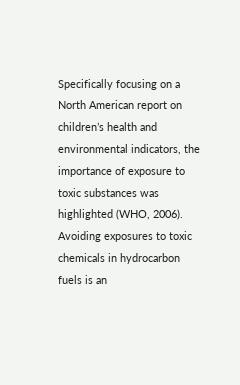Specifically focusing on a North American report on children’s health and environmental indicators, the importance of exposure to toxic substances was highlighted (WHO, 2006).  Avoiding exposures to toxic chemicals in hydrocarbon fuels is an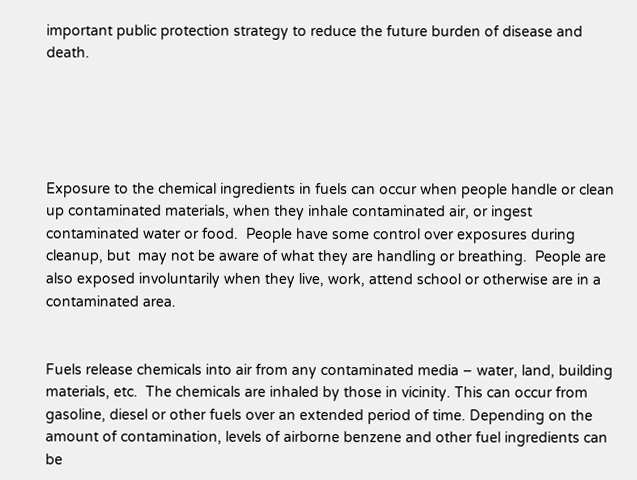important public protection strategy to reduce the future burden of disease and death.





Exposure to the chemical ingredients in fuels can occur when people handle or clean up contaminated materials, when they inhale contaminated air, or ingest contaminated water or food.  People have some control over exposures during cleanup, but  may not be aware of what they are handling or breathing.  People are also exposed involuntarily when they live, work, attend school or otherwise are in a contaminated area.


Fuels release chemicals into air from any contaminated media – water, land, building materials, etc.  The chemicals are inhaled by those in vicinity. This can occur from gasoline, diesel or other fuels over an extended period of time. Depending on the amount of contamination, levels of airborne benzene and other fuel ingredients can be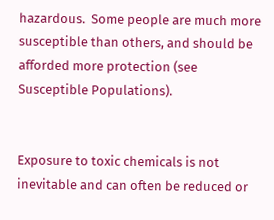hazardous.  Some people are much more susceptible than others, and should be afforded more protection (see Susceptible Populations).


Exposure to toxic chemicals is not inevitable and can often be reduced or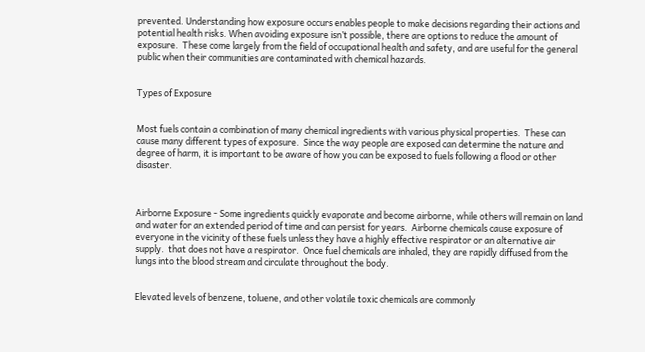prevented. Understanding how exposure occurs enables people to make decisions regarding their actions and potential health risks. When avoiding exposure isn’t possible, there are options to reduce the amount of exposure.  These come largely from the field of occupational health and safety, and are useful for the general public when their communities are contaminated with chemical hazards.


Types of Exposure


Most fuels contain a combination of many chemical ingredients with various physical properties.  These can cause many different types of exposure.  Since the way people are exposed can determine the nature and degree of harm, it is important to be aware of how you can be exposed to fuels following a flood or other disaster.



Airborne Exposure - Some ingredients quickly evaporate and become airborne, while others will remain on land and water for an extended period of time and can persist for years.  Airborne chemicals cause exposure of everyone in the vicinity of these fuels unless they have a highly effective respirator or an alternative air supply.  that does not have a respirator.  Once fuel chemicals are inhaled, they are rapidly diffused from the lungs into the blood stream and circulate throughout the body.


Elevated levels of benzene, toluene, and other volatile toxic chemicals are commonly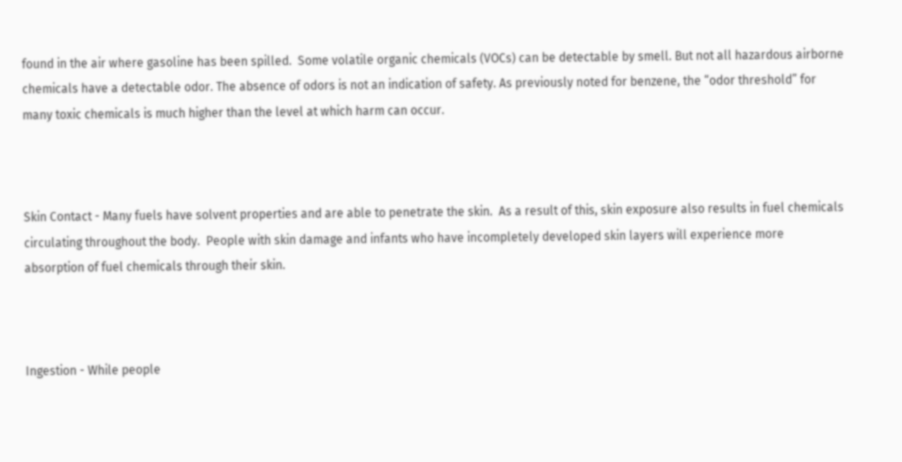found in the air where gasoline has been spilled.  Some volatile organic chemicals (VOCs) can be detectable by smell. But not all hazardous airborne chemicals have a detectable odor. The absence of odors is not an indication of safety. As previously noted for benzene, the “odor threshold” for many toxic chemicals is much higher than the level at which harm can occur.



Skin Contact - Many fuels have solvent properties and are able to penetrate the skin.  As a result of this, skin exposure also results in fuel chemicals circulating throughout the body.  People with skin damage and infants who have incompletely developed skin layers will experience more absorption of fuel chemicals through their skin.



Ingestion - While people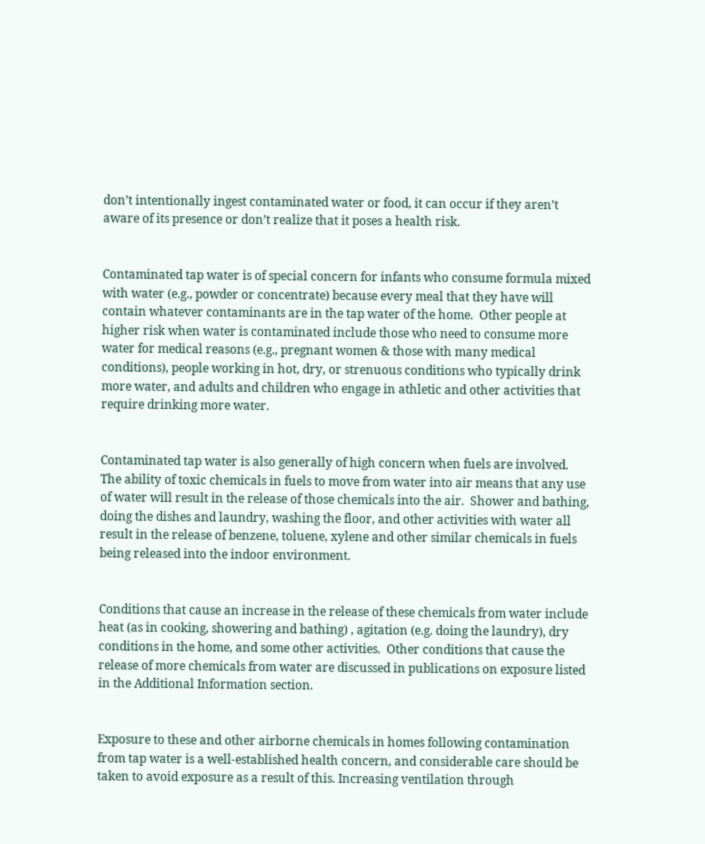don’t intentionally ingest contaminated water or food, it can occur if they aren’t aware of its presence or don’t realize that it poses a health risk.


Contaminated tap water is of special concern for infants who consume formula mixed with water (e.g., powder or concentrate) because every meal that they have will contain whatever contaminants are in the tap water of the home.  Other people at higher risk when water is contaminated include those who need to consume more water for medical reasons (e.g., pregnant women & those with many medical conditions), people working in hot, dry, or strenuous conditions who typically drink more water, and adults and children who engage in athletic and other activities that require drinking more water.


Contaminated tap water is also generally of high concern when fuels are involved.  The ability of toxic chemicals in fuels to move from water into air means that any use of water will result in the release of those chemicals into the air.  Shower and bathing, doing the dishes and laundry, washing the floor, and other activities with water all result in the release of benzene, toluene, xylene and other similar chemicals in fuels being released into the indoor environment.


Conditions that cause an increase in the release of these chemicals from water include heat (as in cooking, showering and bathing) , agitation (e.g. doing the laundry), dry conditions in the home, and some other activities.  Other conditions that cause the release of more chemicals from water are discussed in publications on exposure listed in the Additional Information section.


Exposure to these and other airborne chemicals in homes following contamination from tap water is a well-established health concern, and considerable care should be taken to avoid exposure as a result of this. Increasing ventilation through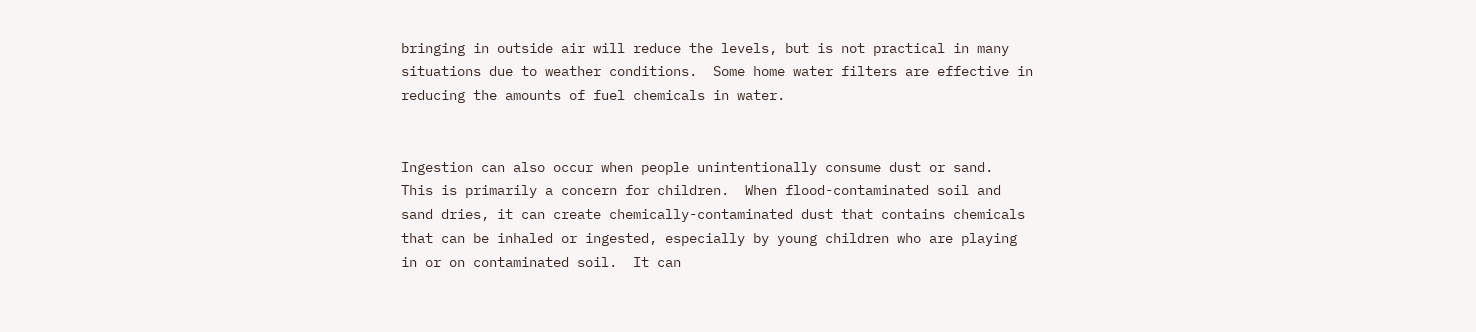bringing in outside air will reduce the levels, but is not practical in many situations due to weather conditions.  Some home water filters are effective in reducing the amounts of fuel chemicals in water.


Ingestion can also occur when people unintentionally consume dust or sand.  This is primarily a concern for children.  When flood-contaminated soil and sand dries, it can create chemically-contaminated dust that contains chemicals that can be inhaled or ingested, especially by young children who are playing in or on contaminated soil.  It can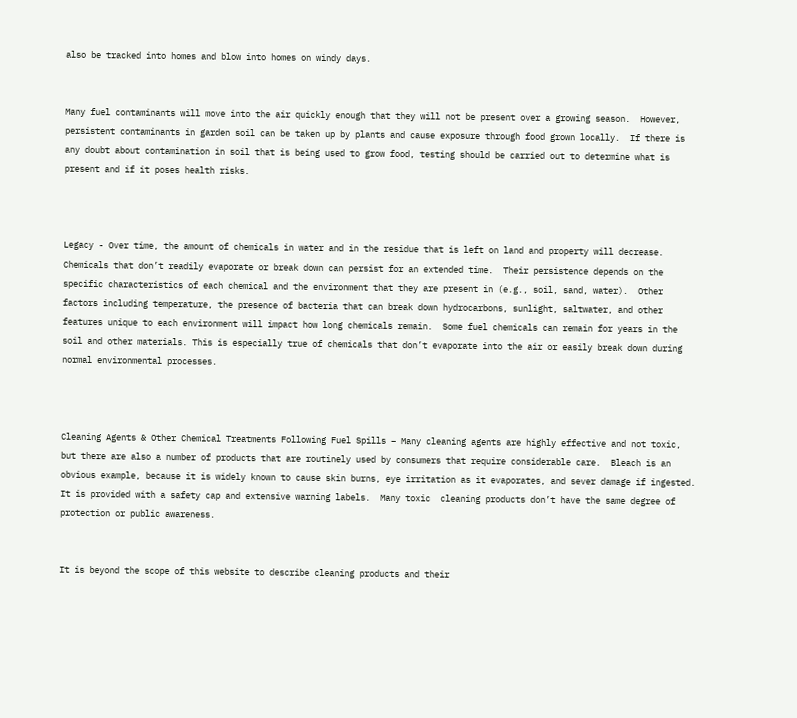also be tracked into homes and blow into homes on windy days.


Many fuel contaminants will move into the air quickly enough that they will not be present over a growing season.  However, persistent contaminants in garden soil can be taken up by plants and cause exposure through food grown locally.  If there is any doubt about contamination in soil that is being used to grow food, testing should be carried out to determine what is present and if it poses health risks.



Legacy - Over time, the amount of chemicals in water and in the residue that is left on land and property will decrease.  Chemicals that don’t readily evaporate or break down can persist for an extended time.  Their persistence depends on the specific characteristics of each chemical and the environment that they are present in (e.g., soil, sand, water).  Other factors including temperature, the presence of bacteria that can break down hydrocarbons, sunlight, saltwater, and other features unique to each environment will impact how long chemicals remain.  Some fuel chemicals can remain for years in the soil and other materials. This is especially true of chemicals that don’t evaporate into the air or easily break down during normal environmental processes.



Cleaning Agents & Other Chemical Treatments Following Fuel Spills – Many cleaning agents are highly effective and not toxic, but there are also a number of products that are routinely used by consumers that require considerable care.  Bleach is an obvious example, because it is widely known to cause skin burns, eye irritation as it evaporates, and sever damage if ingested.  It is provided with a safety cap and extensive warning labels.  Many toxic  cleaning products don’t have the same degree of protection or public awareness.


It is beyond the scope of this website to describe cleaning products and their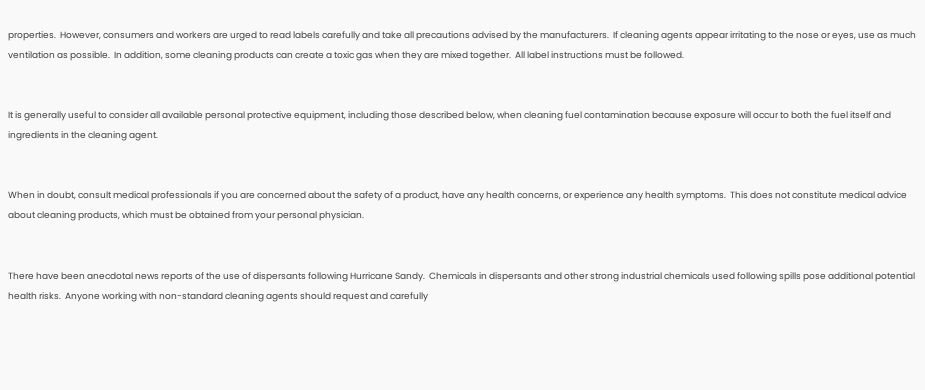properties.  However, consumers and workers are urged to read labels carefully and take all precautions advised by the manufacturers.  If cleaning agents appear irritating to the nose or eyes, use as much ventilation as possible.  In addition, some cleaning products can create a toxic gas when they are mixed together.  All label instructions must be followed.


It is generally useful to consider all available personal protective equipment, including those described below, when cleaning fuel contamination because exposure will occur to both the fuel itself and ingredients in the cleaning agent.


When in doubt, consult medical professionals if you are concerned about the safety of a product, have any health concerns, or experience any health symptoms.  This does not constitute medical advice about cleaning products, which must be obtained from your personal physician.


There have been anecdotal news reports of the use of dispersants following Hurricane Sandy.  Chemicals in dispersants and other strong industrial chemicals used following spills pose additional potential health risks.  Anyone working with non-standard cleaning agents should request and carefully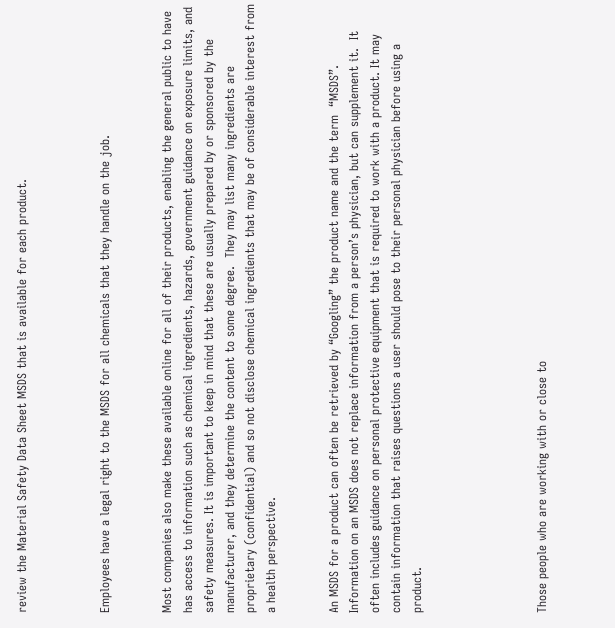review the Material Safety Data Sheet MSDS that is available for each product.



Employees have a legal right to the MSDS for all chemicals that they handle on the job.


Most companies also make these available online for all of their products, enabling the general public to have has access to information such as chemical ingredients, hazards, government guidance on exposure limits, and safety measures. It is important to keep in mind that these are usually prepared by or sponsored by the manufacturer, and they determine the content to some degree.  They may list many ingredients are proprietary (confidential) and so not disclose chemical ingredients that may be of considerable interest from a health perspective.


An MSDS for a product can often be retrieved by “Googling” the product name and the term  “MSDS”.   Information on an MSDS does not replace information from a person’s physician, but can supplement it.  It often includes guidance on personal protective equipment that is required to work with a product. It may contain information that raises questions a user should pose to their personal physician before using a product.





Those people who are working with or close to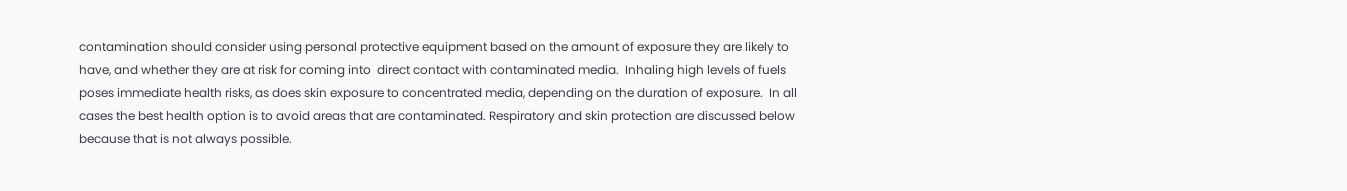contamination should consider using personal protective equipment based on the amount of exposure they are likely to have, and whether they are at risk for coming into  direct contact with contaminated media.  Inhaling high levels of fuels poses immediate health risks, as does skin exposure to concentrated media, depending on the duration of exposure.  In all cases the best health option is to avoid areas that are contaminated. Respiratory and skin protection are discussed below because that is not always possible.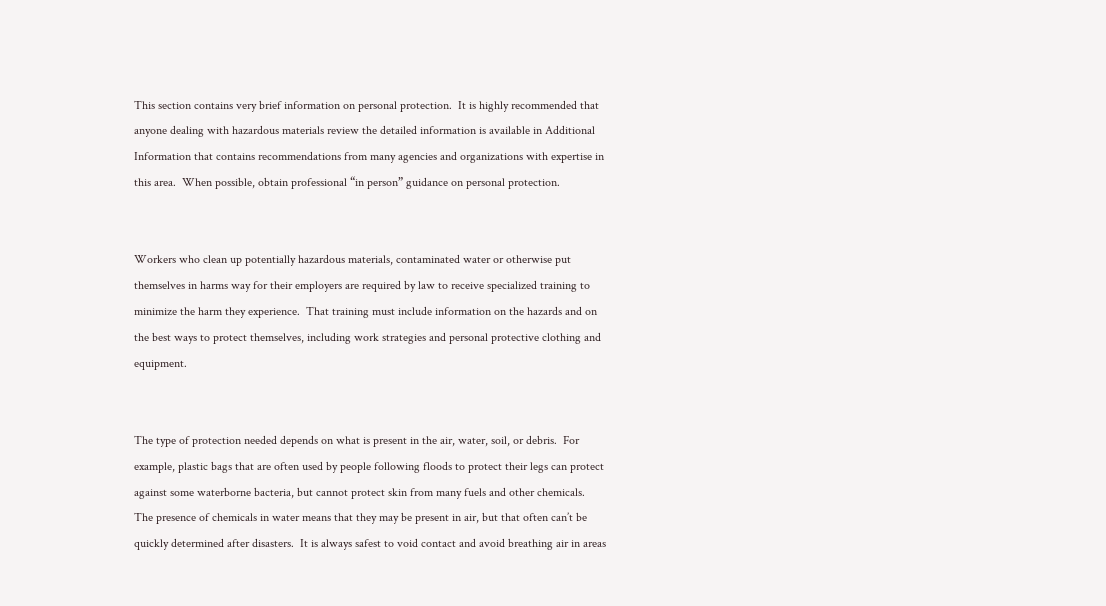This section contains very brief information on personal protection.  It is highly recommended that anyone dealing with hazardous materials review the detailed information is available in Additional Information that contains recommendations from many agencies and organizations with expertise in this area.  When possible, obtain professional “in person” guidance on personal protection.


Workers who clean up potentially hazardous materials, contaminated water or otherwise put themselves in harms way for their employers are required by law to receive specialized training to minimize the harm they experience.  That training must include information on the hazards and on the best ways to protect themselves, including work strategies and personal protective clothing and equipment.


The type of protection needed depends on what is present in the air, water, soil, or debris.  For example, plastic bags that are often used by people following floods to protect their legs can protect against some waterborne bacteria, but cannot protect skin from many fuels and other chemicals.  The presence of chemicals in water means that they may be present in air, but that often can’t be quickly determined after disasters.  It is always safest to void contact and avoid breathing air in areas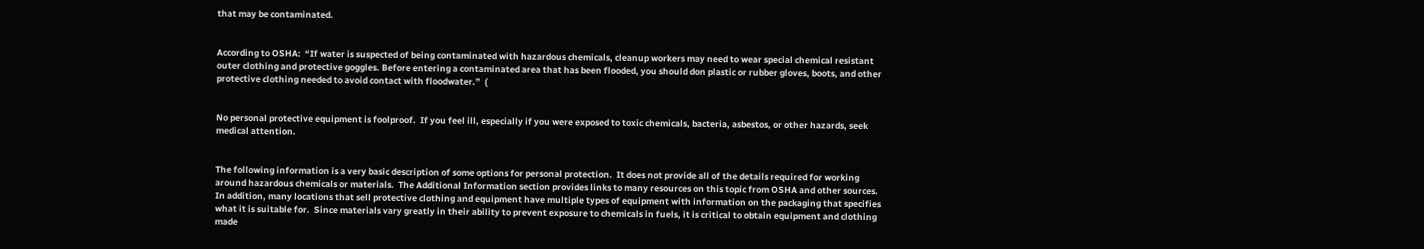that may be contaminated.


According to OSHA:  “If water is suspected of being contaminated with hazardous chemicals, cleanup workers may need to wear special chemical resistant outer clothing and protective goggles. Before entering a contaminated area that has been flooded, you should don plastic or rubber gloves, boots, and other protective clothing needed to avoid contact with floodwater.”  (


No personal protective equipment is foolproof.  If you feel ill, especially if you were exposed to toxic chemicals, bacteria, asbestos, or other hazards, seek medical attention.


The following information is a very basic description of some options for personal protection.  It does not provide all of the details required for working around hazardous chemicals or materials.  The Additional Information section provides links to many resources on this topic from OSHA and other sources. In addition, many locations that sell protective clothing and equipment have multiple types of equipment with information on the packaging that specifies what it is suitable for.  Since materials vary greatly in their ability to prevent exposure to chemicals in fuels, it is critical to obtain equipment and clothing made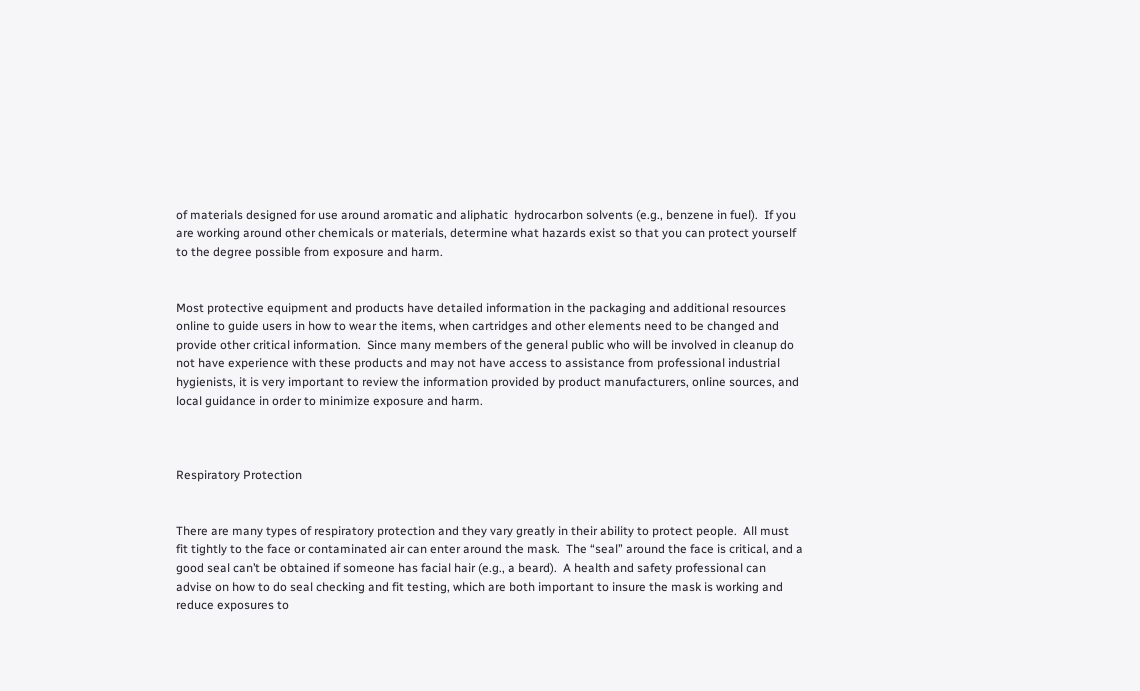of materials designed for use around aromatic and aliphatic  hydrocarbon solvents (e.g., benzene in fuel).  If you are working around other chemicals or materials, determine what hazards exist so that you can protect yourself to the degree possible from exposure and harm.


Most protective equipment and products have detailed information in the packaging and additional resources online to guide users in how to wear the items, when cartridges and other elements need to be changed and provide other critical information.  Since many members of the general public who will be involved in cleanup do not have experience with these products and may not have access to assistance from professional industrial hygienists, it is very important to review the information provided by product manufacturers, online sources, and local guidance in order to minimize exposure and harm.



Respiratory Protection


There are many types of respiratory protection and they vary greatly in their ability to protect people.  All must fit tightly to the face or contaminated air can enter around the mask.  The “seal” around the face is critical, and a good seal can’t be obtained if someone has facial hair (e.g., a beard).  A health and safety professional can advise on how to do seal checking and fit testing, which are both important to insure the mask is working and reduce exposures to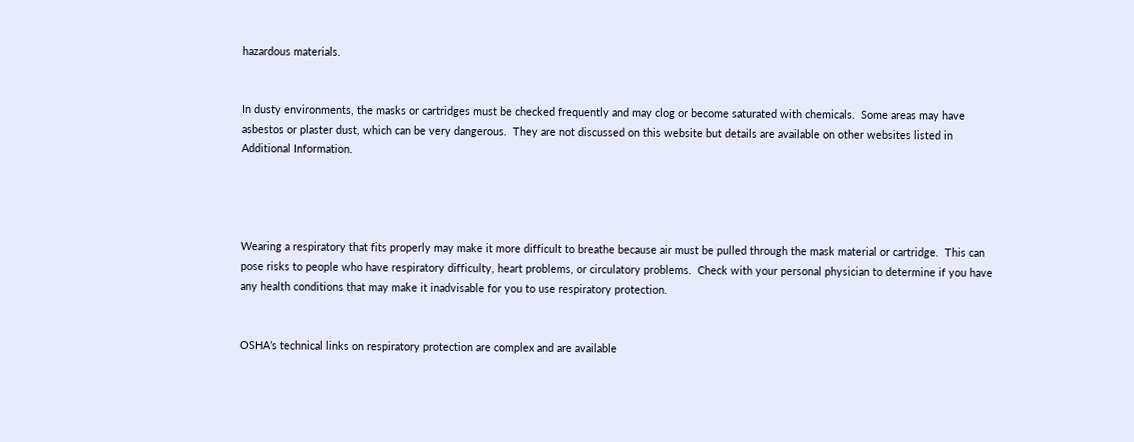hazardous materials.


In dusty environments, the masks or cartridges must be checked frequently and may clog or become saturated with chemicals.  Some areas may have asbestos or plaster dust, which can be very dangerous.  They are not discussed on this website but details are available on other websites listed in  Additional Information.




Wearing a respiratory that fits properly may make it more difficult to breathe because air must be pulled through the mask material or cartridge.  This can pose risks to people who have respiratory difficulty, heart problems, or circulatory problems.  Check with your personal physician to determine if you have any health conditions that may make it inadvisable for you to use respiratory protection.


OSHA’s technical links on respiratory protection are complex and are available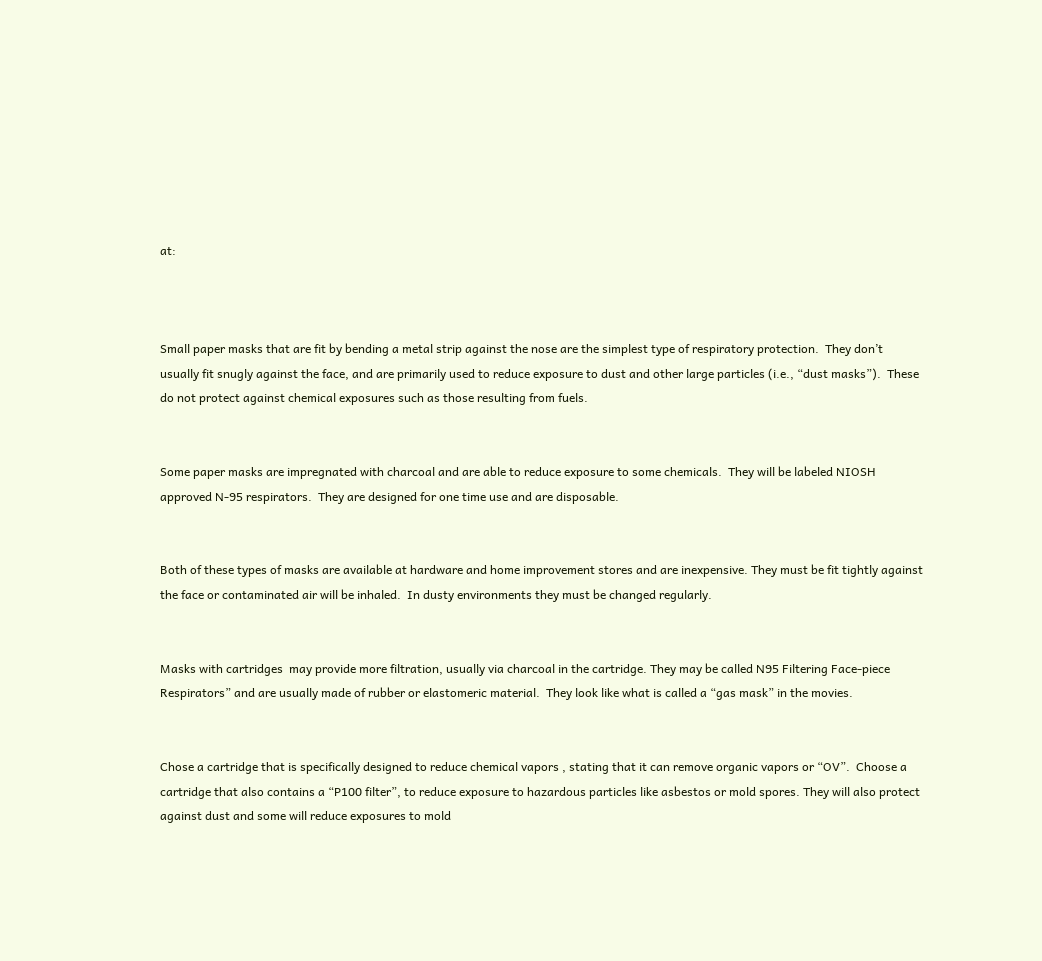at:



Small paper masks that are fit by bending a metal strip against the nose are the simplest type of respiratory protection.  They don’t usually fit snugly against the face, and are primarily used to reduce exposure to dust and other large particles (i.e., “dust masks”).  These do not protect against chemical exposures such as those resulting from fuels.


Some paper masks are impregnated with charcoal and are able to reduce exposure to some chemicals.  They will be labeled NIOSH approved N-95 respirators.  They are designed for one time use and are disposable.


Both of these types of masks are available at hardware and home improvement stores and are inexpensive. They must be fit tightly against the face or contaminated air will be inhaled.  In dusty environments they must be changed regularly.


Masks with cartridges  may provide more filtration, usually via charcoal in the cartridge. They may be called N95 Filtering Face-piece Respirators” and are usually made of rubber or elastomeric material.  They look like what is called a “gas mask” in the movies.


Chose a cartridge that is specifically designed to reduce chemical vapors , stating that it can remove organic vapors or “OV”.  Choose a cartridge that also contains a “P100 filter”, to reduce exposure to hazardous particles like asbestos or mold spores. They will also protect against dust and some will reduce exposures to mold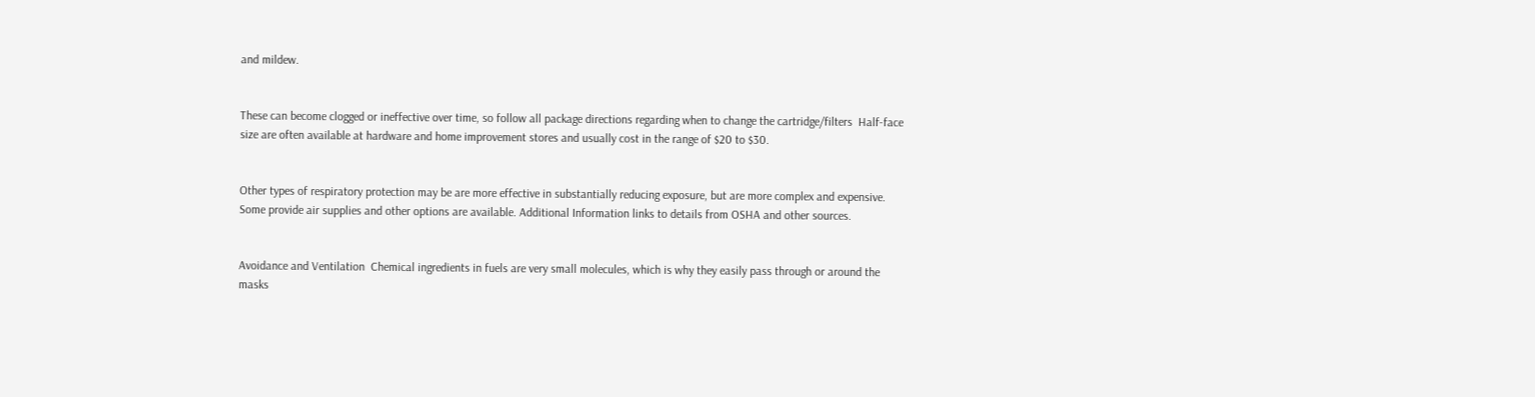and mildew.


These can become clogged or ineffective over time, so follow all package directions regarding when to change the cartridge/filters  Half-face size are often available at hardware and home improvement stores and usually cost in the range of $20 to $30.


Other types of respiratory protection may be are more effective in substantially reducing exposure, but are more complex and expensive. Some provide air supplies and other options are available. Additional Information links to details from OSHA and other sources.


Avoidance and Ventilation  Chemical ingredients in fuels are very small molecules, which is why they easily pass through or around the masks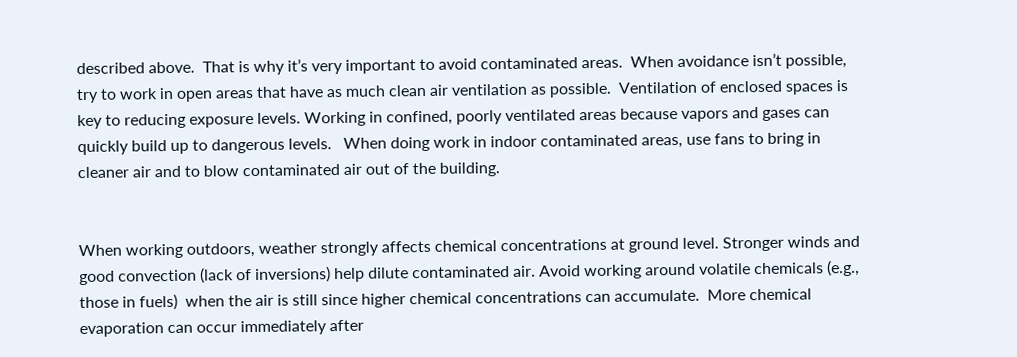described above.  That is why it’s very important to avoid contaminated areas.  When avoidance isn’t possible,  try to work in open areas that have as much clean air ventilation as possible.  Ventilation of enclosed spaces is key to reducing exposure levels. Working in confined, poorly ventilated areas because vapors and gases can quickly build up to dangerous levels.   When doing work in indoor contaminated areas, use fans to bring in cleaner air and to blow contaminated air out of the building.


When working outdoors, weather strongly affects chemical concentrations at ground level. Stronger winds and good convection (lack of inversions) help dilute contaminated air. Avoid working around volatile chemicals (e.g., those in fuels)  when the air is still since higher chemical concentrations can accumulate.  More chemical evaporation can occur immediately after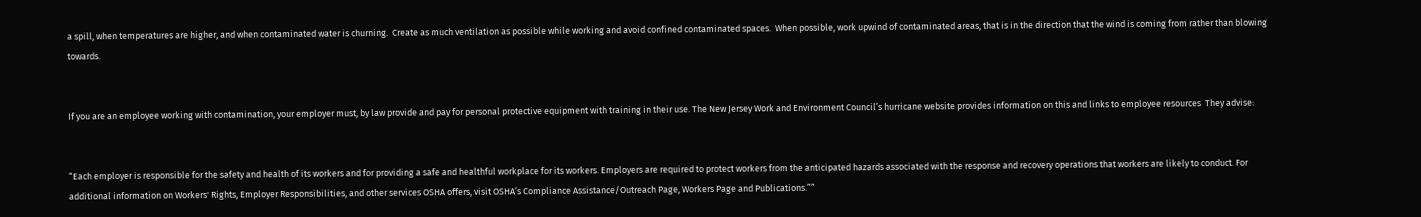a spill, when temperatures are higher, and when contaminated water is churning.  Create as much ventilation as possible while working and avoid confined contaminated spaces.  When possible, work upwind of contaminated areas, that is in the direction that the wind is coming from rather than blowing towards.


If you are an employee working with contamination, your employer must, by law provide and pay for personal protective equipment with training in their use. The New Jersey Work and Environment Council’s hurricane website provides information on this and links to employee resources  They advise:


“Each employer is responsible for the safety and health of its workers and for providing a safe and healthful workplace for its workers. Employers are required to protect workers from the anticipated hazards associated with the response and recovery operations that workers are likely to conduct. For additional information on Workers' Rights, Employer Responsibilities, and other services OSHA offers, visit OSHA’s Compliance Assistance/Outreach Page, Workers Page and Publications.””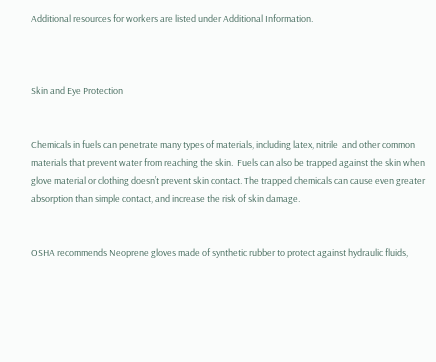Additional resources for workers are listed under Additional Information.



Skin and Eye Protection


Chemicals in fuels can penetrate many types of materials, including latex, nitrile  and other common materials that prevent water from reaching the skin.  Fuels can also be trapped against the skin when glove material or clothing doesn’t prevent skin contact. The trapped chemicals can cause even greater absorption than simple contact, and increase the risk of skin damage.


OSHA recommends Neoprene gloves made of synthetic rubber to protect against hydraulic fluids,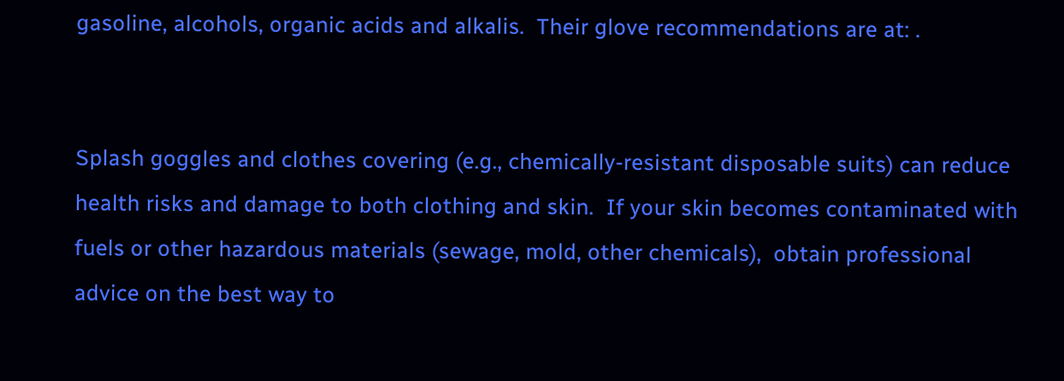gasoline, alcohols, organic acids and alkalis.  Their glove recommendations are at: .


Splash goggles and clothes covering (e.g., chemically-resistant disposable suits) can reduce health risks and damage to both clothing and skin.  If your skin becomes contaminated with fuels or other hazardous materials (sewage, mold, other chemicals),  obtain professional advice on the best way to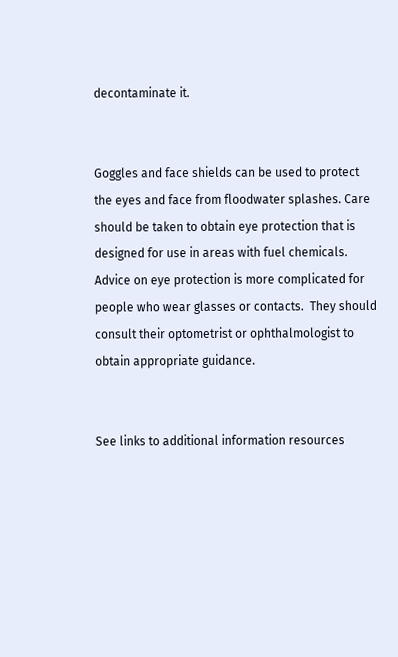decontaminate it.


Goggles and face shields can be used to protect the eyes and face from floodwater splashes. Care should be taken to obtain eye protection that is designed for use in areas with fuel chemicals.  Advice on eye protection is more complicated for people who wear glasses or contacts.  They should consult their optometrist or ophthalmologist to obtain appropriate guidance.


See links to additional information resources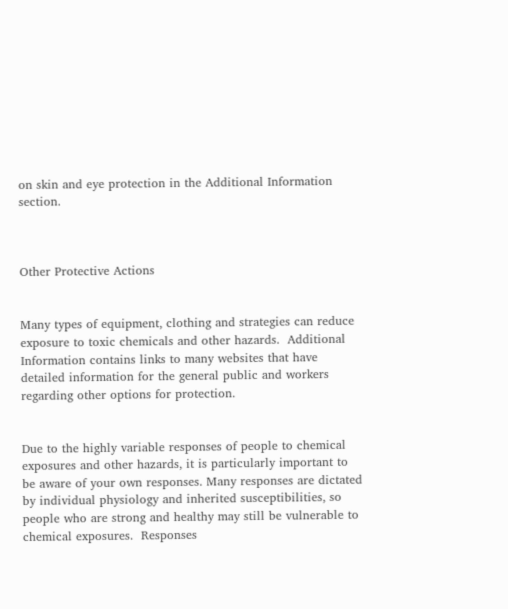on skin and eye protection in the Additional Information section.



Other Protective Actions


Many types of equipment, clothing and strategies can reduce exposure to toxic chemicals and other hazards.  Additional Information contains links to many websites that have detailed information for the general public and workers regarding other options for protection.


Due to the highly variable responses of people to chemical exposures and other hazards, it is particularly important to be aware of your own responses. Many responses are dictated by individual physiology and inherited susceptibilities, so people who are strong and healthy may still be vulnerable to chemical exposures.  Responses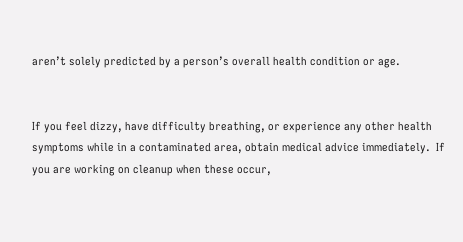aren’t solely predicted by a person’s overall health condition or age.


If you feel dizzy, have difficulty breathing, or experience any other health symptoms while in a contaminated area, obtain medical advice immediately.  If you are working on cleanup when these occur,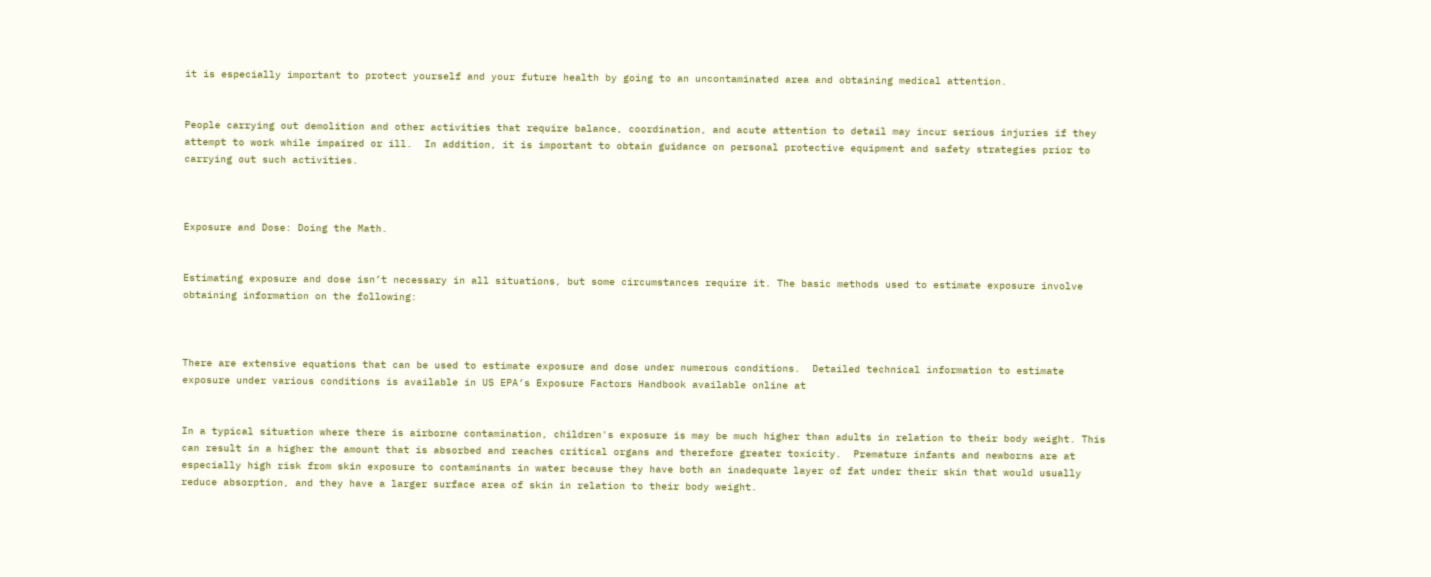it is especially important to protect yourself and your future health by going to an uncontaminated area and obtaining medical attention.


People carrying out demolition and other activities that require balance, coordination, and acute attention to detail may incur serious injuries if they attempt to work while impaired or ill.  In addition, it is important to obtain guidance on personal protective equipment and safety strategies prior to carrying out such activities.



Exposure and Dose: Doing the Math.


Estimating exposure and dose isn’t necessary in all situations, but some circumstances require it. The basic methods used to estimate exposure involve obtaining information on the following:



There are extensive equations that can be used to estimate exposure and dose under numerous conditions.  Detailed technical information to estimate exposure under various conditions is available in US EPA’s Exposure Factors Handbook available online at


In a typical situation where there is airborne contamination, children's exposure is may be much higher than adults in relation to their body weight. This can result in a higher the amount that is absorbed and reaches critical organs and therefore greater toxicity.  Premature infants and newborns are at especially high risk from skin exposure to contaminants in water because they have both an inadequate layer of fat under their skin that would usually reduce absorption, and they have a larger surface area of skin in relation to their body weight.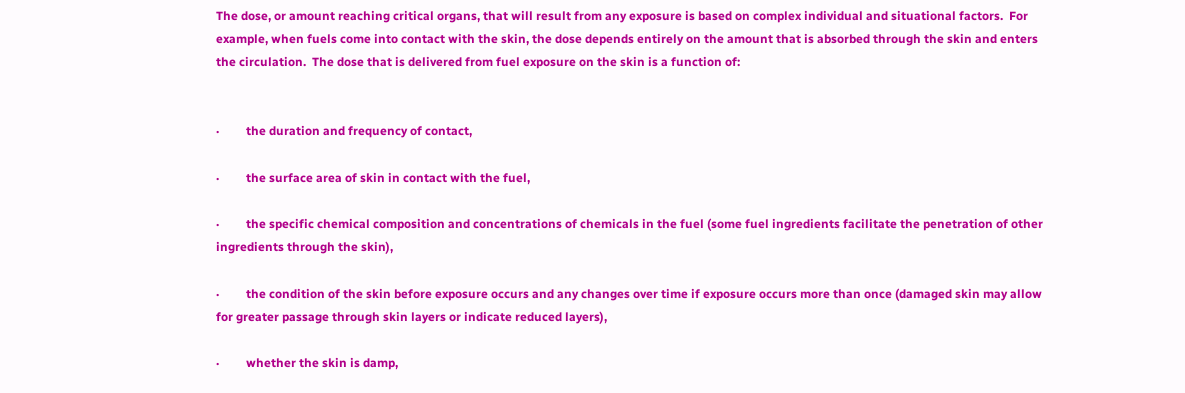The dose, or amount reaching critical organs, that will result from any exposure is based on complex individual and situational factors.  For example, when fuels come into contact with the skin, the dose depends entirely on the amount that is absorbed through the skin and enters the circulation.  The dose that is delivered from fuel exposure on the skin is a function of:


·         the duration and frequency of contact,

·         the surface area of skin in contact with the fuel,

·         the specific chemical composition and concentrations of chemicals in the fuel (some fuel ingredients facilitate the penetration of other ingredients through the skin),

·         the condition of the skin before exposure occurs and any changes over time if exposure occurs more than once (damaged skin may allow for greater passage through skin layers or indicate reduced layers),

·         whether the skin is damp,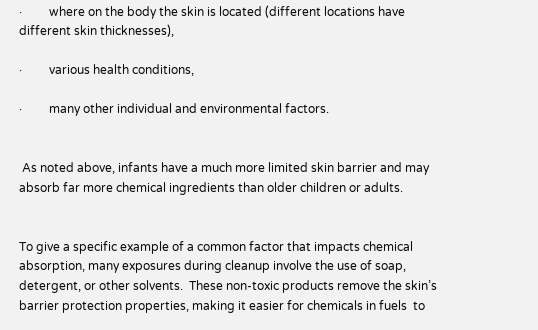·         where on the body the skin is located (different locations have different skin thicknesses),

·         various health conditions,

·         many other individual and environmental factors.


 As noted above, infants have a much more limited skin barrier and may absorb far more chemical ingredients than older children or adults.


To give a specific example of a common factor that impacts chemical absorption, many exposures during cleanup involve the use of soap, detergent, or other solvents.  These non-toxic products remove the skin’s barrier protection properties, making it easier for chemicals in fuels  to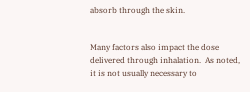absorb through the skin.


Many factors also impact the dose delivered through inhalation.  As noted, it is not usually necessary to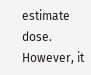estimate dose.  However, it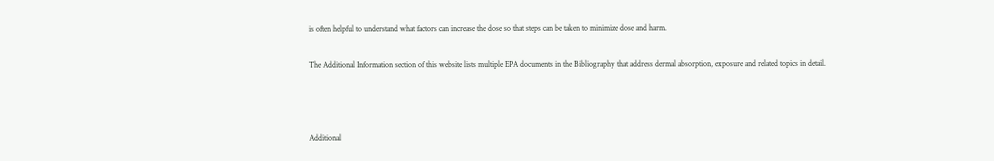is often helpful to understand what factors can increase the dose so that steps can be taken to minimize dose and harm.

The Additional Information section of this website lists multiple EPA documents in the Bibliography that address dermal absorption, exposure and related topics in detail.



Additional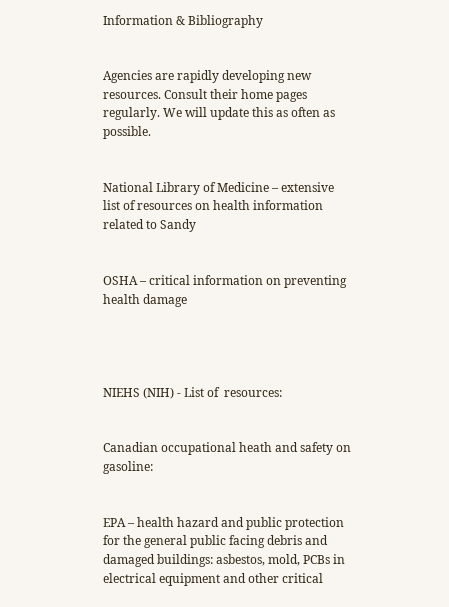Information & Bibliography


Agencies are rapidly developing new resources. Consult their home pages regularly. We will update this as often as possible.


National Library of Medicine – extensive list of resources on health information related to Sandy


OSHA – critical information on preventing health damage




NIEHS (NIH) - List of  resources:


Canadian occupational heath and safety on gasoline:


EPA – health hazard and public protection for the general public facing debris and damaged buildings: asbestos, mold, PCBs in electrical equipment and other critical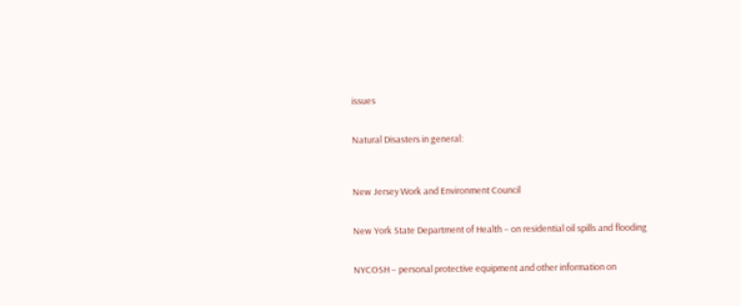issues


Natural Disasters in general:



New Jersey Work and Environment Council


New York State Department of Health – on residential oil spills and flooding


NYCOSH – personal protective equipment and other information on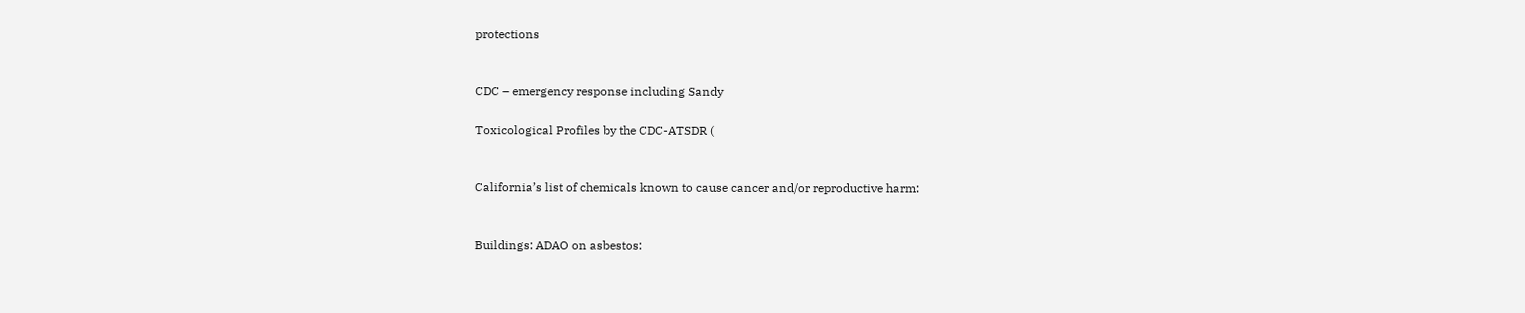protections


CDC – emergency response including Sandy

Toxicological Profiles by the CDC-ATSDR (


California’s list of chemicals known to cause cancer and/or reproductive harm:


Buildings: ADAO on asbestos: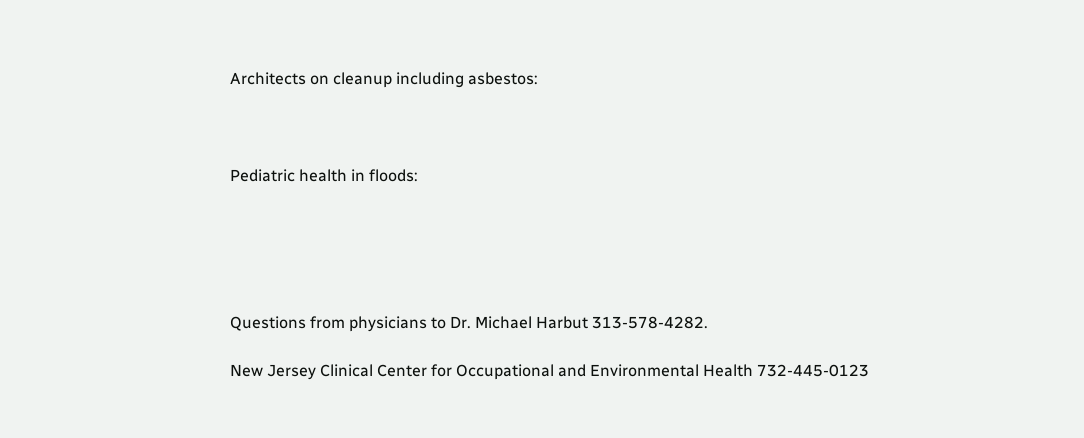Architects on cleanup including asbestos:



Pediatric health in floods:





Questions from physicians to Dr. Michael Harbut 313-578-4282.

New Jersey Clinical Center for Occupational and Environmental Health 732-445-0123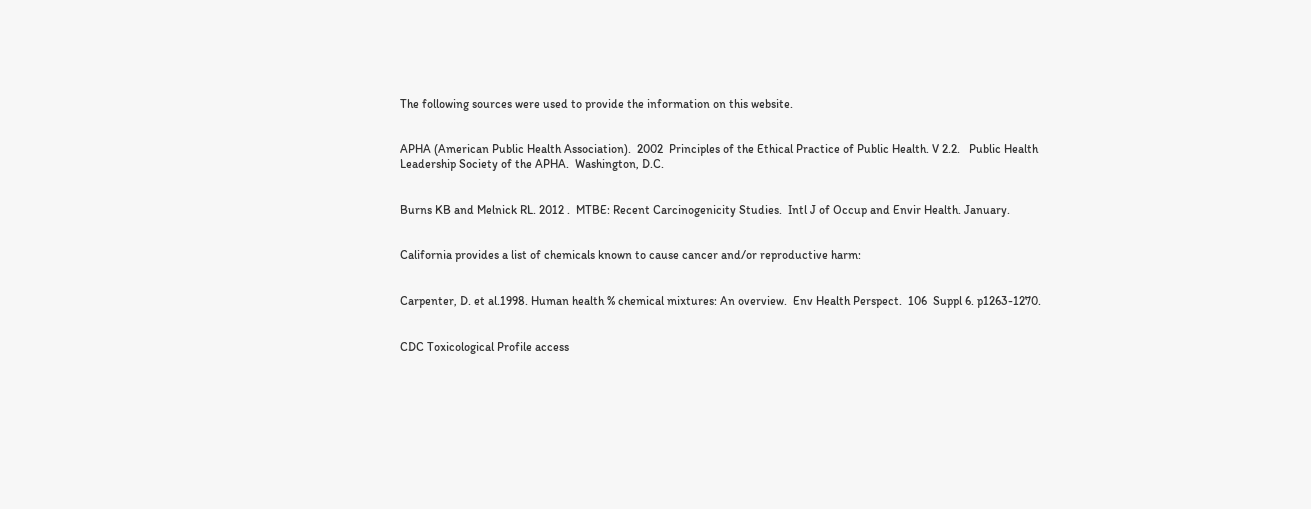The following sources were used to provide the information on this website.


APHA (American Public Health Association).  2002  Principles of the Ethical Practice of Public Health. V 2.2.   Public Health Leadership Society of the APHA.  Washington, D.C.


Burns KB and Melnick RL. 2012 .  MTBE: Recent Carcinogenicity Studies.  Intl J of Occup and Envir Health. January.


California provides a list of chemicals known to cause cancer and/or reproductive harm:


Carpenter, D. et al.1998. Human health % chemical mixtures: An overview.  Env Health Perspect.  106  Suppl 6. p1263-1270.


CDC Toxicological Profile access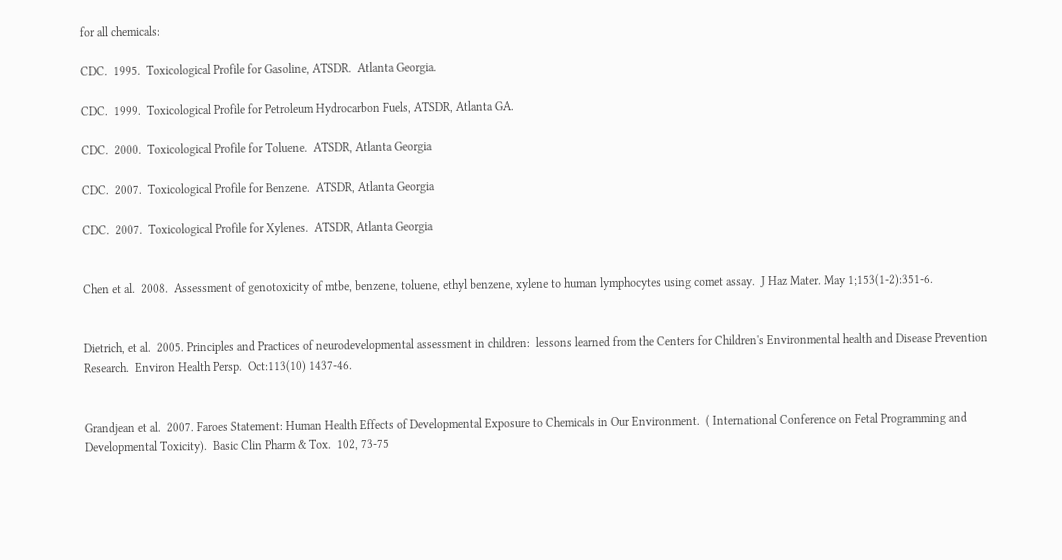for all chemicals:

CDC.  1995.  Toxicological Profile for Gasoline, ATSDR.  Atlanta Georgia.

CDC.  1999.  Toxicological Profile for Petroleum Hydrocarbon Fuels, ATSDR, Atlanta GA.

CDC.  2000.  Toxicological Profile for Toluene.  ATSDR, Atlanta Georgia

CDC.  2007.  Toxicological Profile for Benzene.  ATSDR, Atlanta Georgia

CDC.  2007.  Toxicological Profile for Xylenes.  ATSDR, Atlanta Georgia


Chen et al.  2008.  Assessment of genotoxicity of mtbe, benzene, toluene, ethyl benzene, xylene to human lymphocytes using comet assay.  J Haz Mater. May 1;153(1-2):351-6.


Dietrich, et al.  2005. Principles and Practices of neurodevelopmental assessment in children:  lessons learned from the Centers for Children's Environmental health and Disease Prevention Research.  Environ Health Persp.  Oct:113(10) 1437-46.


Grandjean et al.  2007. Faroes Statement: Human Health Effects of Developmental Exposure to Chemicals in Our Environment.  ( International Conference on Fetal Programming and Developmental Toxicity).  Basic Clin Pharm & Tox.  102, 73-75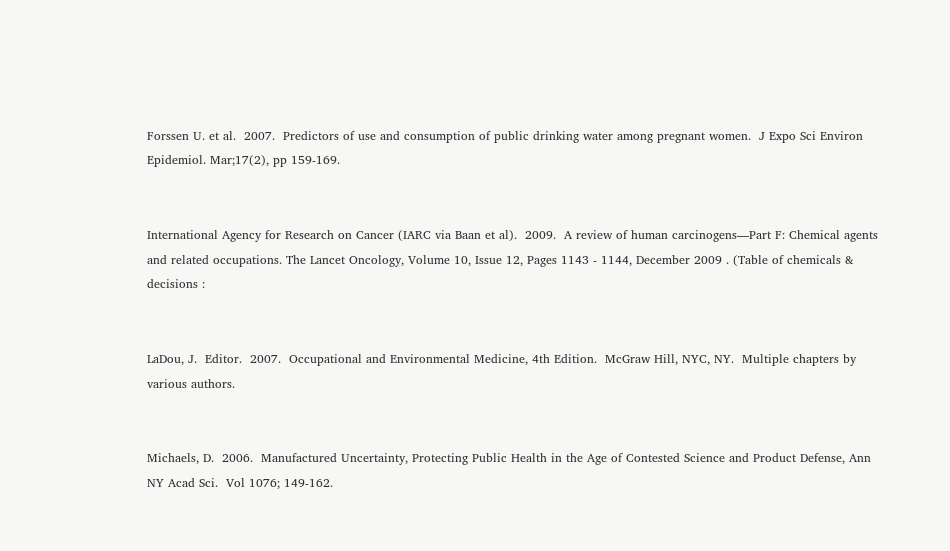Forssen U. et al.  2007.  Predictors of use and consumption of public drinking water among pregnant women.  J Expo Sci Environ Epidemiol. Mar;17(2), pp 159-169.


International Agency for Research on Cancer (IARC via Baan et al).  2009.  A review of human carcinogens—Part F: Chemical agents and related occupations. The Lancet Oncology, Volume 10, Issue 12, Pages 1143 - 1144, December 2009 . (Table of chemicals & decisions :


LaDou, J.  Editor.  2007.  Occupational and Environmental Medicine, 4th Edition.  McGraw Hill, NYC, NY.  Multiple chapters by various authors.


Michaels, D.  2006.  Manufactured Uncertainty, Protecting Public Health in the Age of Contested Science and Product Defense, Ann NY Acad Sci.  Vol 1076; 149-162.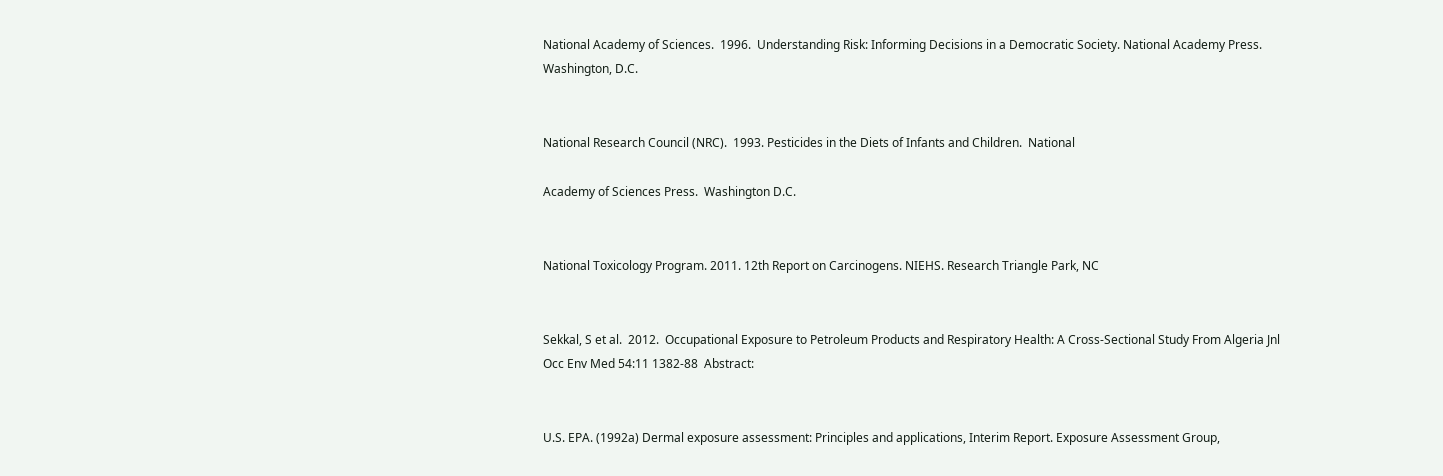National Academy of Sciences.  1996.  Understanding Risk: Informing Decisions in a Democratic Society. National Academy Press.  Washington, D.C.


National Research Council (NRC).  1993. Pesticides in the Diets of Infants and Children.  National

Academy of Sciences Press.  Washington D.C.


National Toxicology Program. 2011. 12th Report on Carcinogens. NIEHS. Research Triangle Park, NC


Sekkal, S et al.  2012.  Occupational Exposure to Petroleum Products and Respiratory Health: A Cross-Sectional Study From Algeria Jnl Occ Env Med 54:11 1382-88  Abstract:


U.S. EPA. (1992a) Dermal exposure assessment: Principles and applications, Interim Report. Exposure Assessment Group,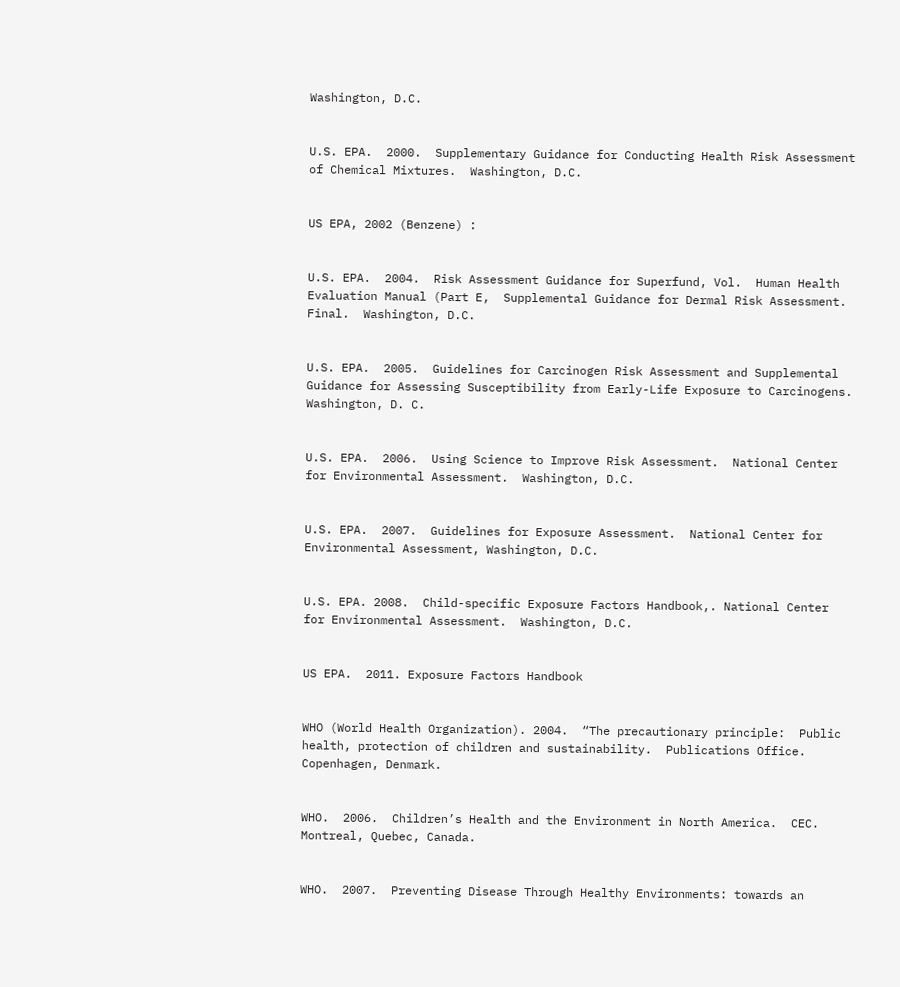Washington, D.C.


U.S. EPA.  2000.  Supplementary Guidance for Conducting Health Risk Assessment of Chemical Mixtures.  Washington, D.C.


US EPA, 2002 (Benzene) :


U.S. EPA.  2004.  Risk Assessment Guidance for Superfund, Vol.  Human Health Evaluation Manual (Part E,  Supplemental Guidance for Dermal Risk Assessment. Final.  Washington, D.C.


U.S. EPA.  2005.  Guidelines for Carcinogen Risk Assessment and Supplemental Guidance for Assessing Susceptibility from Early-Life Exposure to Carcinogens.  Washington, D. C.


U.S. EPA.  2006.  Using Science to Improve Risk Assessment.  National Center for Environmental Assessment.  Washington, D.C.


U.S. EPA.  2007.  Guidelines for Exposure Assessment.  National Center for Environmental Assessment, Washington, D.C.


U.S. EPA. 2008.  Child-specific Exposure Factors Handbook,. National Center for Environmental Assessment.  Washington, D.C.


US EPA.  2011. Exposure Factors Handbook


WHO (World Health Organization). 2004.  “The precautionary principle:  Public health, protection of children and sustainability.  Publications Office.  Copenhagen, Denmark.


WHO.  2006.  Children’s Health and the Environment in North America.  CEC. Montreal, Quebec, Canada.


WHO.  2007.  Preventing Disease Through Healthy Environments: towards an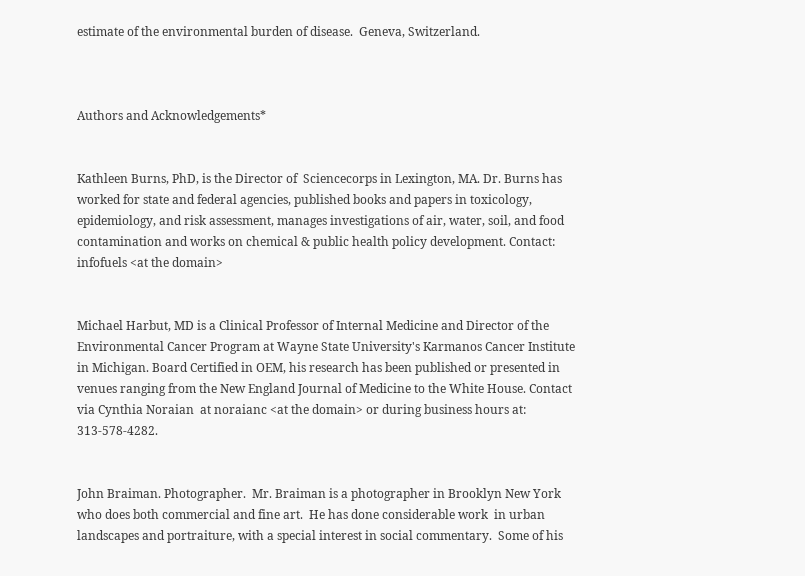estimate of the environmental burden of disease.  Geneva, Switzerland.



Authors and Acknowledgements*


Kathleen Burns, PhD, is the Director of  Sciencecorps in Lexington, MA. Dr. Burns has worked for state and federal agencies, published books and papers in toxicology, epidemiology, and risk assessment, manages investigations of air, water, soil, and food contamination and works on chemical & public health policy development. Contact: infofuels <at the domain>


Michael Harbut, MD is a Clinical Professor of Internal Medicine and Director of the Environmental Cancer Program at Wayne State University's Karmanos Cancer Institute in Michigan. Board Certified in OEM, his research has been published or presented in venues ranging from the New England Journal of Medicine to the White House. Contact via Cynthia Noraian  at noraianc <at the domain> or during business hours at: 313-578-4282.


John Braiman. Photographer.  Mr. Braiman is a photographer in Brooklyn New York who does both commercial and fine art.  He has done considerable work  in urban landscapes and portraiture, with a special interest in social commentary.  Some of his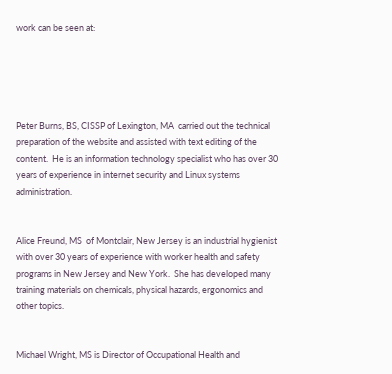work can be seen at:





Peter Burns, BS, CISSP of Lexington, MA  carried out the technical preparation of the website and assisted with text editing of the content.  He is an information technology specialist who has over 30 years of experience in internet security and Linux systems administration.


Alice Freund, MS  of Montclair, New Jersey is an industrial hygienist with over 30 years of experience with worker health and safety programs in New Jersey and New York.  She has developed many training materials on chemicals, physical hazards, ergonomics and other topics.


Michael Wright, MS is Director of Occupational Health and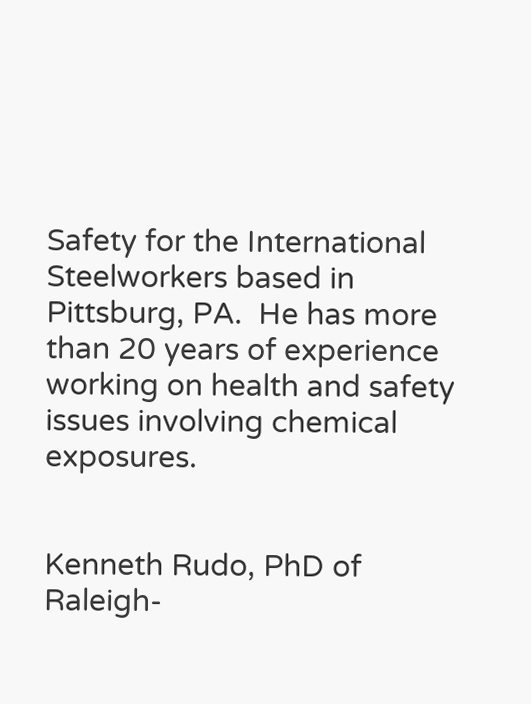Safety for the International Steelworkers based in Pittsburg, PA.  He has more than 20 years of experience working on health and safety issues involving chemical exposures.


Kenneth Rudo, PhD of Raleigh-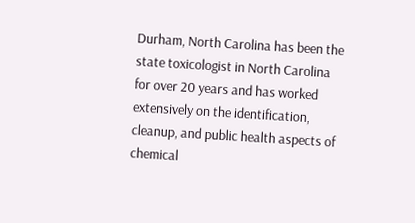Durham, North Carolina has been the state toxicologist in North Carolina for over 20 years and has worked extensively on the identification, cleanup, and public health aspects of chemical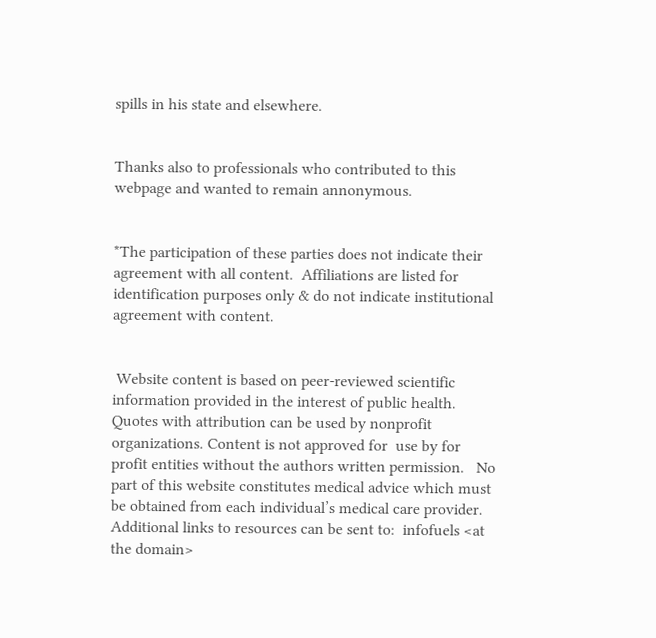spills in his state and elsewhere.


Thanks also to professionals who contributed to this webpage and wanted to remain annonymous.


*The participation of these parties does not indicate their agreement with all content.  Affiliations are listed for identification purposes only & do not indicate institutional agreement with content.


 Website content is based on peer-reviewed scientific information provided in the interest of public health. Quotes with attribution can be used by nonprofit organizations. Content is not approved for  use by for profit entities without the authors written permission.   No part of this website constitutes medical advice which must be obtained from each individual’s medical care provider. Additional links to resources can be sent to:  infofuels <at the domain>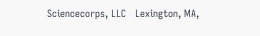Sciencecorps, LLC   Lexington, MA,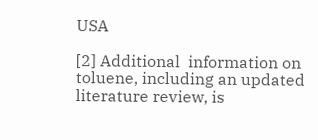USA

[2] Additional  information on toluene, including an updated literature review, is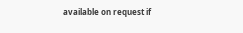available on request if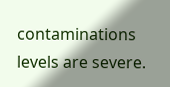contaminations levels are severe.